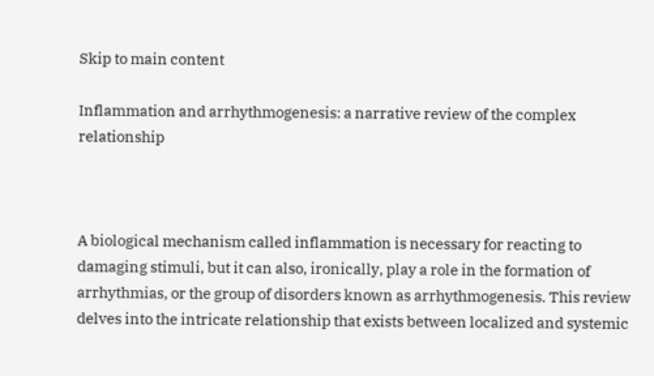Skip to main content

Inflammation and arrhythmogenesis: a narrative review of the complex relationship



A biological mechanism called inflammation is necessary for reacting to damaging stimuli, but it can also, ironically, play a role in the formation of arrhythmias, or the group of disorders known as arrhythmogenesis. This review delves into the intricate relationship that exists between localized and systemic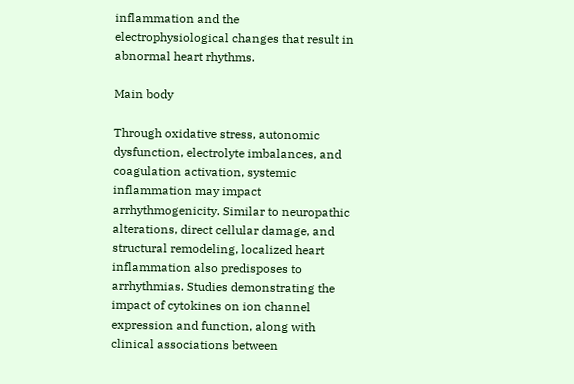inflammation and the electrophysiological changes that result in abnormal heart rhythms.

Main body

Through oxidative stress, autonomic dysfunction, electrolyte imbalances, and coagulation activation, systemic inflammation may impact arrhythmogenicity. Similar to neuropathic alterations, direct cellular damage, and structural remodeling, localized heart inflammation also predisposes to arrhythmias. Studies demonstrating the impact of cytokines on ion channel expression and function, along with clinical associations between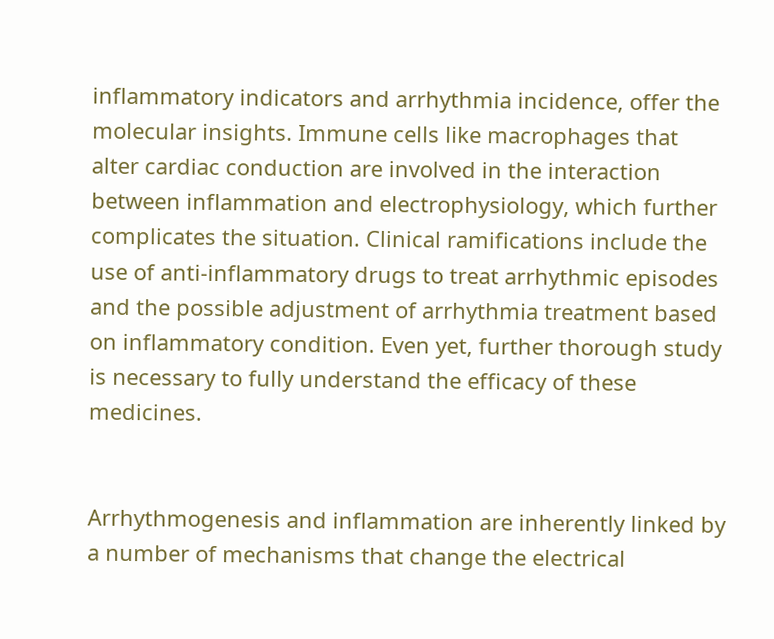inflammatory indicators and arrhythmia incidence, offer the molecular insights. Immune cells like macrophages that alter cardiac conduction are involved in the interaction between inflammation and electrophysiology, which further complicates the situation. Clinical ramifications include the use of anti-inflammatory drugs to treat arrhythmic episodes and the possible adjustment of arrhythmia treatment based on inflammatory condition. Even yet, further thorough study is necessary to fully understand the efficacy of these medicines.


Arrhythmogenesis and inflammation are inherently linked by a number of mechanisms that change the electrical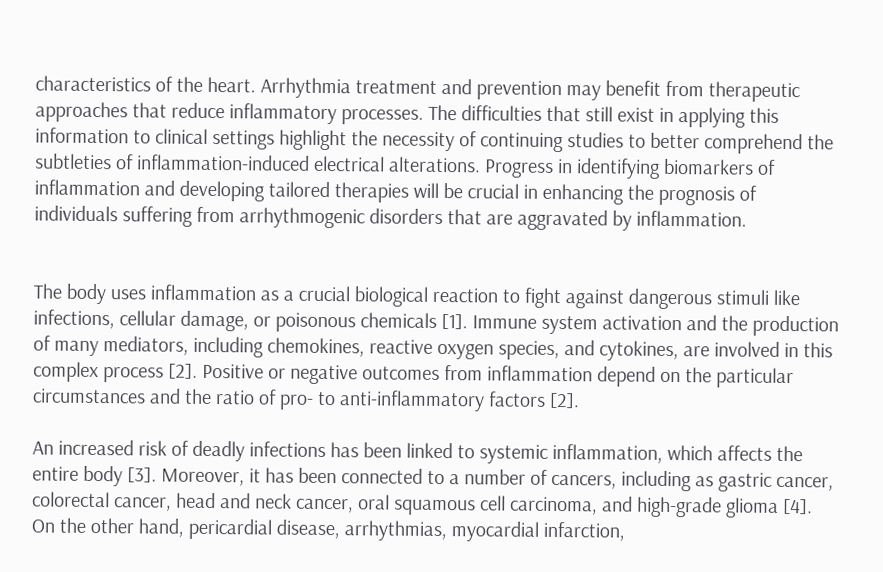characteristics of the heart. Arrhythmia treatment and prevention may benefit from therapeutic approaches that reduce inflammatory processes. The difficulties that still exist in applying this information to clinical settings highlight the necessity of continuing studies to better comprehend the subtleties of inflammation-induced electrical alterations. Progress in identifying biomarkers of inflammation and developing tailored therapies will be crucial in enhancing the prognosis of individuals suffering from arrhythmogenic disorders that are aggravated by inflammation.


The body uses inflammation as a crucial biological reaction to fight against dangerous stimuli like infections, cellular damage, or poisonous chemicals [1]. Immune system activation and the production of many mediators, including chemokines, reactive oxygen species, and cytokines, are involved in this complex process [2]. Positive or negative outcomes from inflammation depend on the particular circumstances and the ratio of pro- to anti-inflammatory factors [2].

An increased risk of deadly infections has been linked to systemic inflammation, which affects the entire body [3]. Moreover, it has been connected to a number of cancers, including as gastric cancer, colorectal cancer, head and neck cancer, oral squamous cell carcinoma, and high-grade glioma [4]. On the other hand, pericardial disease, arrhythmias, myocardial infarction,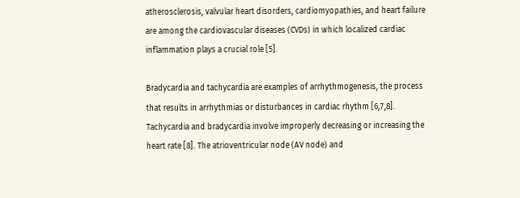atherosclerosis, valvular heart disorders, cardiomyopathies, and heart failure are among the cardiovascular diseases (CVDs) in which localized cardiac inflammation plays a crucial role [5].

Bradycardia and tachycardia are examples of arrhythmogenesis, the process that results in arrhythmias or disturbances in cardiac rhythm [6,7,8]. Tachycardia and bradycardia involve improperly decreasing or increasing the heart rate [8]. The atrioventricular node (AV node) and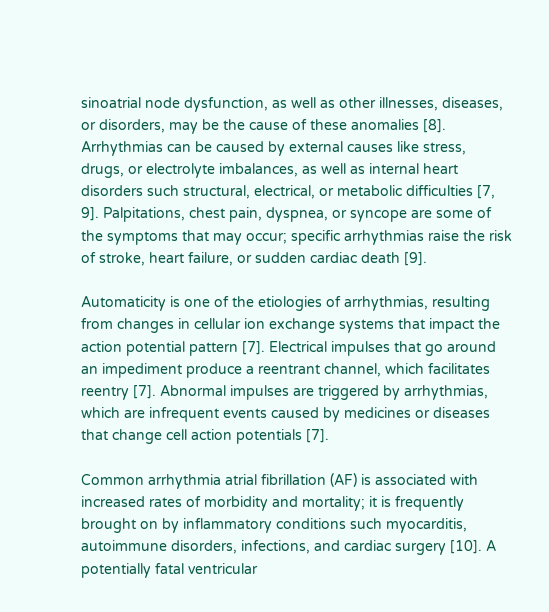sinoatrial node dysfunction, as well as other illnesses, diseases, or disorders, may be the cause of these anomalies [8]. Arrhythmias can be caused by external causes like stress, drugs, or electrolyte imbalances, as well as internal heart disorders such structural, electrical, or metabolic difficulties [7, 9]. Palpitations, chest pain, dyspnea, or syncope are some of the symptoms that may occur; specific arrhythmias raise the risk of stroke, heart failure, or sudden cardiac death [9].

Automaticity is one of the etiologies of arrhythmias, resulting from changes in cellular ion exchange systems that impact the action potential pattern [7]. Electrical impulses that go around an impediment produce a reentrant channel, which facilitates reentry [7]. Abnormal impulses are triggered by arrhythmias, which are infrequent events caused by medicines or diseases that change cell action potentials [7].

Common arrhythmia atrial fibrillation (AF) is associated with increased rates of morbidity and mortality; it is frequently brought on by inflammatory conditions such myocarditis, autoimmune disorders, infections, and cardiac surgery [10]. A potentially fatal ventricular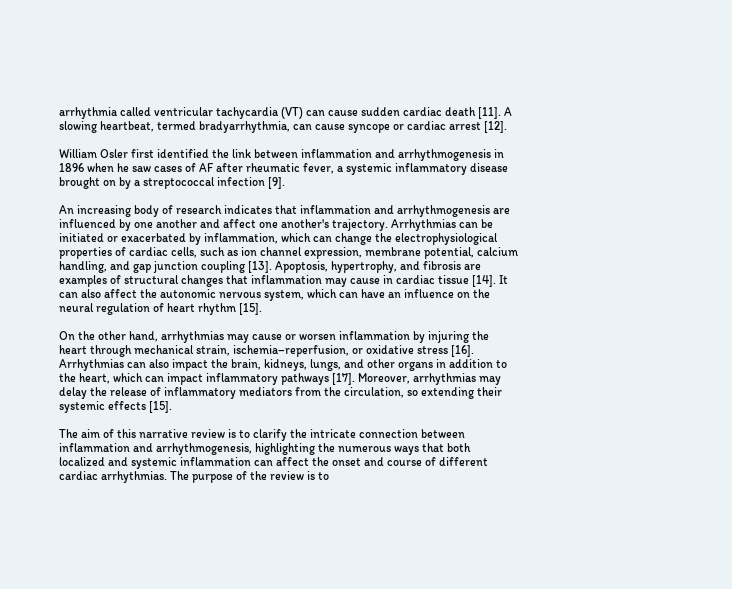arrhythmia called ventricular tachycardia (VT) can cause sudden cardiac death [11]. A slowing heartbeat, termed bradyarrhythmia, can cause syncope or cardiac arrest [12].

William Osler first identified the link between inflammation and arrhythmogenesis in 1896 when he saw cases of AF after rheumatic fever, a systemic inflammatory disease brought on by a streptococcal infection [9].

An increasing body of research indicates that inflammation and arrhythmogenesis are influenced by one another and affect one another's trajectory. Arrhythmias can be initiated or exacerbated by inflammation, which can change the electrophysiological properties of cardiac cells, such as ion channel expression, membrane potential, calcium handling, and gap junction coupling [13]. Apoptosis, hypertrophy, and fibrosis are examples of structural changes that inflammation may cause in cardiac tissue [14]. It can also affect the autonomic nervous system, which can have an influence on the neural regulation of heart rhythm [15].

On the other hand, arrhythmias may cause or worsen inflammation by injuring the heart through mechanical strain, ischemia–reperfusion, or oxidative stress [16]. Arrhythmias can also impact the brain, kidneys, lungs, and other organs in addition to the heart, which can impact inflammatory pathways [17]. Moreover, arrhythmias may delay the release of inflammatory mediators from the circulation, so extending their systemic effects [15].

The aim of this narrative review is to clarify the intricate connection between inflammation and arrhythmogenesis, highlighting the numerous ways that both localized and systemic inflammation can affect the onset and course of different cardiac arrhythmias. The purpose of the review is to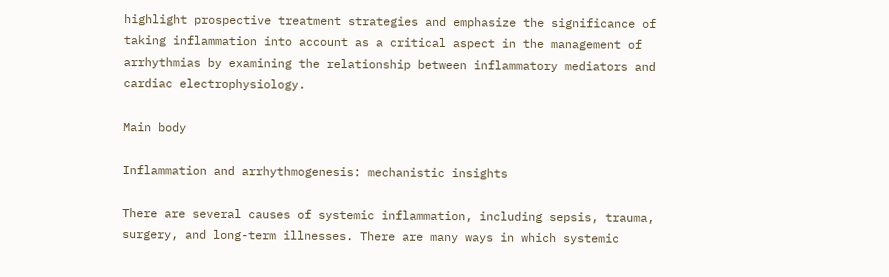highlight prospective treatment strategies and emphasize the significance of taking inflammation into account as a critical aspect in the management of arrhythmias by examining the relationship between inflammatory mediators and cardiac electrophysiology.

Main body

Inflammation and arrhythmogenesis: mechanistic insights

There are several causes of systemic inflammation, including sepsis, trauma, surgery, and long-term illnesses. There are many ways in which systemic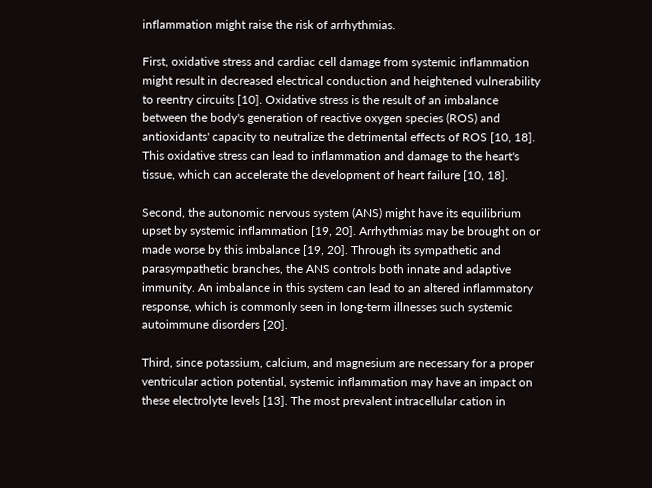inflammation might raise the risk of arrhythmias.

First, oxidative stress and cardiac cell damage from systemic inflammation might result in decreased electrical conduction and heightened vulnerability to reentry circuits [10]. Oxidative stress is the result of an imbalance between the body's generation of reactive oxygen species (ROS) and antioxidants' capacity to neutralize the detrimental effects of ROS [10, 18]. This oxidative stress can lead to inflammation and damage to the heart's tissue, which can accelerate the development of heart failure [10, 18].

Second, the autonomic nervous system (ANS) might have its equilibrium upset by systemic inflammation [19, 20]. Arrhythmias may be brought on or made worse by this imbalance [19, 20]. Through its sympathetic and parasympathetic branches, the ANS controls both innate and adaptive immunity. An imbalance in this system can lead to an altered inflammatory response, which is commonly seen in long-term illnesses such systemic autoimmune disorders [20].

Third, since potassium, calcium, and magnesium are necessary for a proper ventricular action potential, systemic inflammation may have an impact on these electrolyte levels [13]. The most prevalent intracellular cation in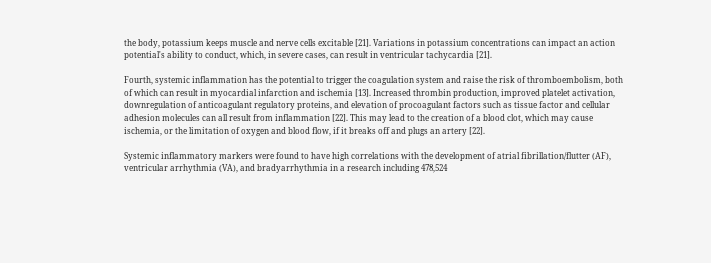the body, potassium keeps muscle and nerve cells excitable [21]. Variations in potassium concentrations can impact an action potential's ability to conduct, which, in severe cases, can result in ventricular tachycardia [21].

Fourth, systemic inflammation has the potential to trigger the coagulation system and raise the risk of thromboembolism, both of which can result in myocardial infarction and ischemia [13]. Increased thrombin production, improved platelet activation, downregulation of anticoagulant regulatory proteins, and elevation of procoagulant factors such as tissue factor and cellular adhesion molecules can all result from inflammation [22]. This may lead to the creation of a blood clot, which may cause ischemia, or the limitation of oxygen and blood flow, if it breaks off and plugs an artery [22].

Systemic inflammatory markers were found to have high correlations with the development of atrial fibrillation/flutter (AF), ventricular arrhythmia (VA), and bradyarrhythmia in a research including 478,524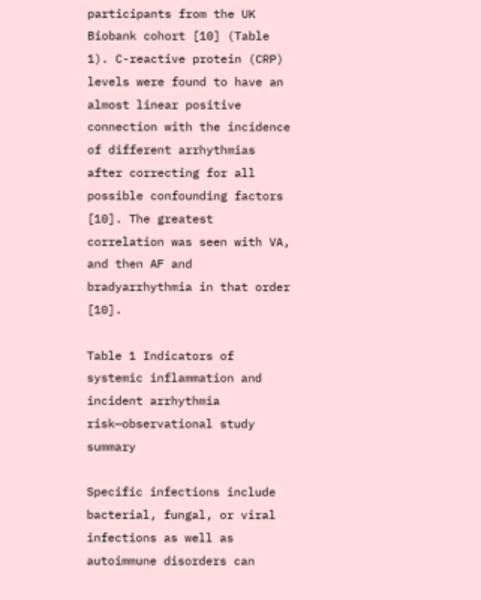participants from the UK Biobank cohort [10] (Table 1). C-reactive protein (CRP) levels were found to have an almost linear positive connection with the incidence of different arrhythmias after correcting for all possible confounding factors [10]. The greatest correlation was seen with VA, and then AF and bradyarrhythmia in that order [10].

Table 1 Indicators of systemic inflammation and incident arrhythmia risk—observational study summary

Specific infections include bacterial, fungal, or viral infections as well as autoimmune disorders can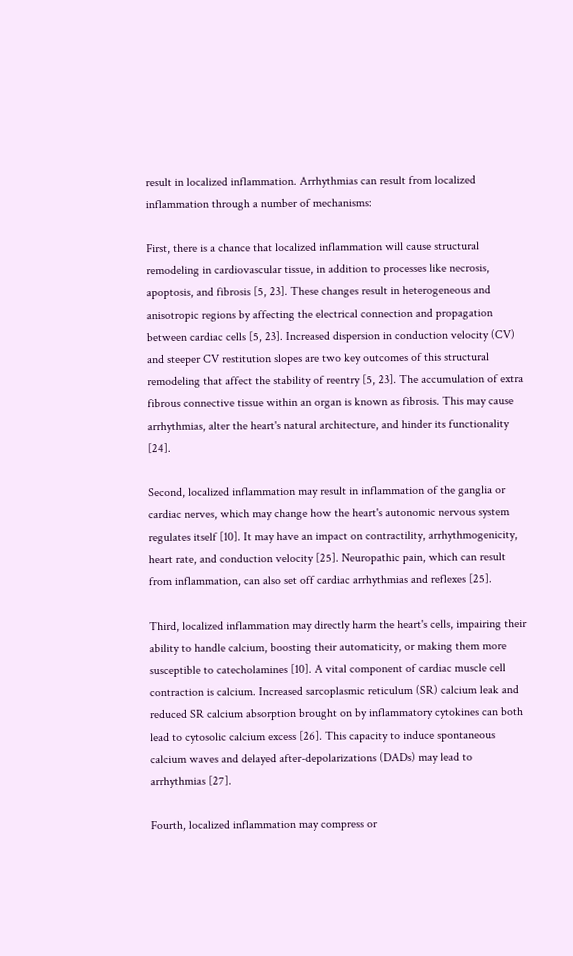result in localized inflammation. Arrhythmias can result from localized inflammation through a number of mechanisms:

First, there is a chance that localized inflammation will cause structural remodeling in cardiovascular tissue, in addition to processes like necrosis, apoptosis, and fibrosis [5, 23]. These changes result in heterogeneous and anisotropic regions by affecting the electrical connection and propagation between cardiac cells [5, 23]. Increased dispersion in conduction velocity (CV) and steeper CV restitution slopes are two key outcomes of this structural remodeling that affect the stability of reentry [5, 23]. The accumulation of extra fibrous connective tissue within an organ is known as fibrosis. This may cause arrhythmias, alter the heart's natural architecture, and hinder its functionality [24].

Second, localized inflammation may result in inflammation of the ganglia or cardiac nerves, which may change how the heart's autonomic nervous system regulates itself [10]. It may have an impact on contractility, arrhythmogenicity, heart rate, and conduction velocity [25]. Neuropathic pain, which can result from inflammation, can also set off cardiac arrhythmias and reflexes [25].

Third, localized inflammation may directly harm the heart's cells, impairing their ability to handle calcium, boosting their automaticity, or making them more susceptible to catecholamines [10]. A vital component of cardiac muscle cell contraction is calcium. Increased sarcoplasmic reticulum (SR) calcium leak and reduced SR calcium absorption brought on by inflammatory cytokines can both lead to cytosolic calcium excess [26]. This capacity to induce spontaneous calcium waves and delayed after-depolarizations (DADs) may lead to arrhythmias [27].

Fourth, localized inflammation may compress or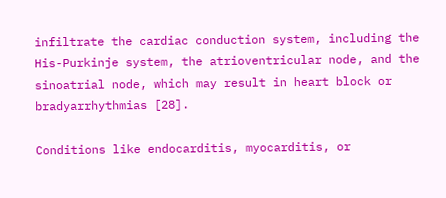infiltrate the cardiac conduction system, including the His-Purkinje system, the atrioventricular node, and the sinoatrial node, which may result in heart block or bradyarrhythmias [28].

Conditions like endocarditis, myocarditis, or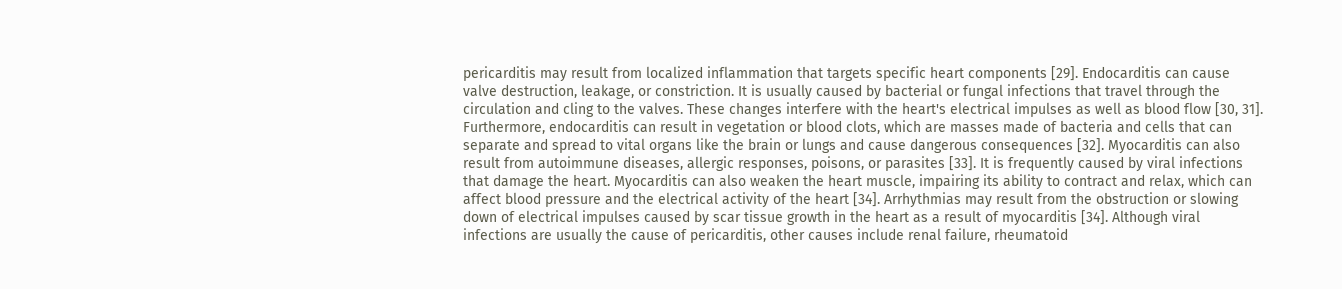pericarditis may result from localized inflammation that targets specific heart components [29]. Endocarditis can cause valve destruction, leakage, or constriction. It is usually caused by bacterial or fungal infections that travel through the circulation and cling to the valves. These changes interfere with the heart's electrical impulses as well as blood flow [30, 31]. Furthermore, endocarditis can result in vegetation or blood clots, which are masses made of bacteria and cells that can separate and spread to vital organs like the brain or lungs and cause dangerous consequences [32]. Myocarditis can also result from autoimmune diseases, allergic responses, poisons, or parasites [33]. It is frequently caused by viral infections that damage the heart. Myocarditis can also weaken the heart muscle, impairing its ability to contract and relax, which can affect blood pressure and the electrical activity of the heart [34]. Arrhythmias may result from the obstruction or slowing down of electrical impulses caused by scar tissue growth in the heart as a result of myocarditis [34]. Although viral infections are usually the cause of pericarditis, other causes include renal failure, rheumatoid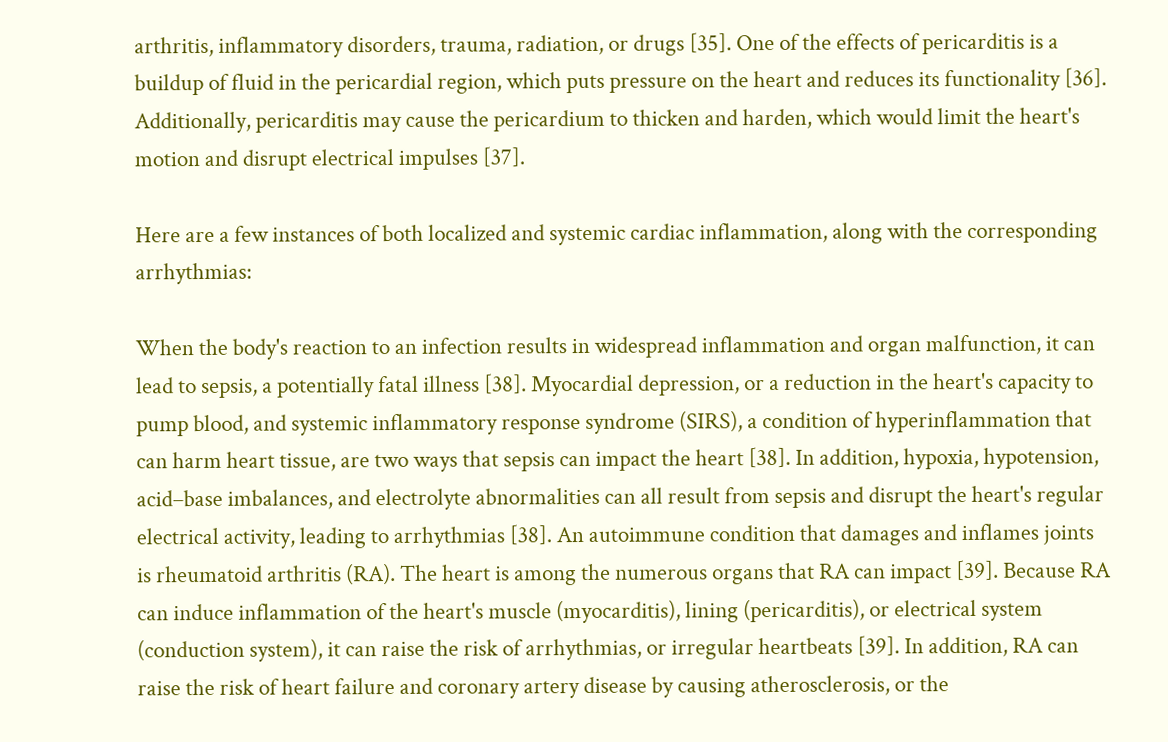arthritis, inflammatory disorders, trauma, radiation, or drugs [35]. One of the effects of pericarditis is a buildup of fluid in the pericardial region, which puts pressure on the heart and reduces its functionality [36]. Additionally, pericarditis may cause the pericardium to thicken and harden, which would limit the heart's motion and disrupt electrical impulses [37].

Here are a few instances of both localized and systemic cardiac inflammation, along with the corresponding arrhythmias:

When the body's reaction to an infection results in widespread inflammation and organ malfunction, it can lead to sepsis, a potentially fatal illness [38]. Myocardial depression, or a reduction in the heart's capacity to pump blood, and systemic inflammatory response syndrome (SIRS), a condition of hyperinflammation that can harm heart tissue, are two ways that sepsis can impact the heart [38]. In addition, hypoxia, hypotension, acid–base imbalances, and electrolyte abnormalities can all result from sepsis and disrupt the heart's regular electrical activity, leading to arrhythmias [38]. An autoimmune condition that damages and inflames joints is rheumatoid arthritis (RA). The heart is among the numerous organs that RA can impact [39]. Because RA can induce inflammation of the heart's muscle (myocarditis), lining (pericarditis), or electrical system (conduction system), it can raise the risk of arrhythmias, or irregular heartbeats [39]. In addition, RA can raise the risk of heart failure and coronary artery disease by causing atherosclerosis, or the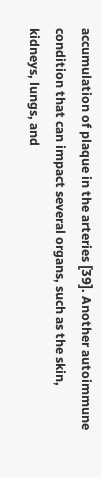accumulation of plaque in the arteries [39]. Another autoimmune condition that can impact several organs, such as the skin, kidneys, lungs, and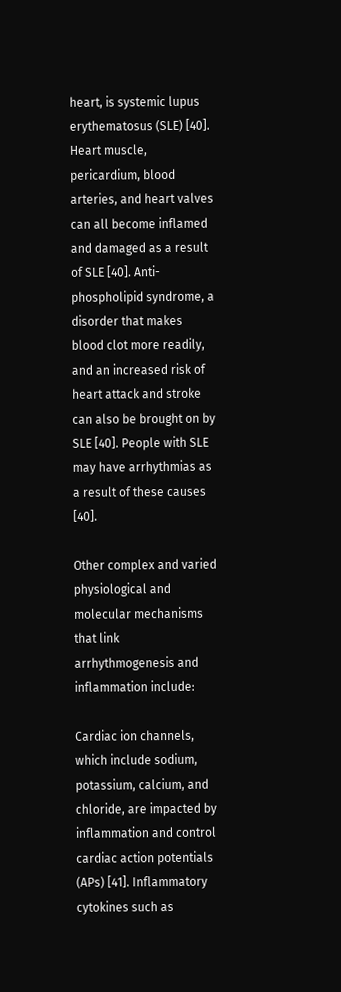heart, is systemic lupus erythematosus (SLE) [40]. Heart muscle, pericardium, blood arteries, and heart valves can all become inflamed and damaged as a result of SLE [40]. Anti-phospholipid syndrome, a disorder that makes blood clot more readily, and an increased risk of heart attack and stroke can also be brought on by SLE [40]. People with SLE may have arrhythmias as a result of these causes [40].

Other complex and varied physiological and molecular mechanisms that link arrhythmogenesis and inflammation include:

Cardiac ion channels, which include sodium, potassium, calcium, and chloride, are impacted by inflammation and control cardiac action potentials (APs) [41]. Inflammatory cytokines such as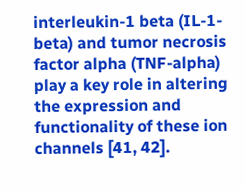interleukin-1 beta (IL-1-beta) and tumor necrosis factor alpha (TNF-alpha) play a key role in altering the expression and functionality of these ion channels [41, 42].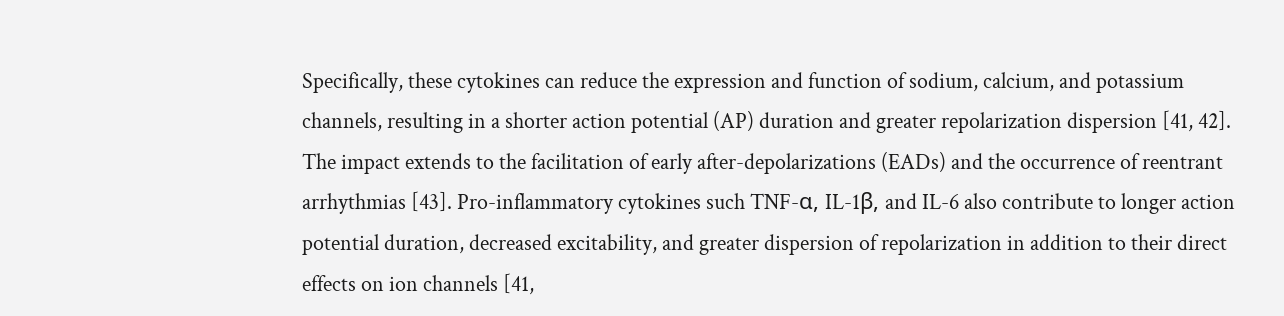Specifically, these cytokines can reduce the expression and function of sodium, calcium, and potassium channels, resulting in a shorter action potential (AP) duration and greater repolarization dispersion [41, 42]. The impact extends to the facilitation of early after-depolarizations (EADs) and the occurrence of reentrant arrhythmias [43]. Pro-inflammatory cytokines such TNF-α, IL-1β, and IL-6 also contribute to longer action potential duration, decreased excitability, and greater dispersion of repolarization in addition to their direct effects on ion channels [41,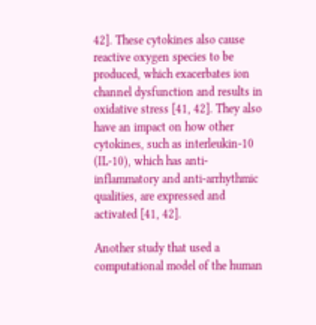42]. These cytokines also cause reactive oxygen species to be produced, which exacerbates ion channel dysfunction and results in oxidative stress [41, 42]. They also have an impact on how other cytokines, such as interleukin-10 (IL-10), which has anti-inflammatory and anti-arrhythmic qualities, are expressed and activated [41, 42].

Another study that used a computational model of the human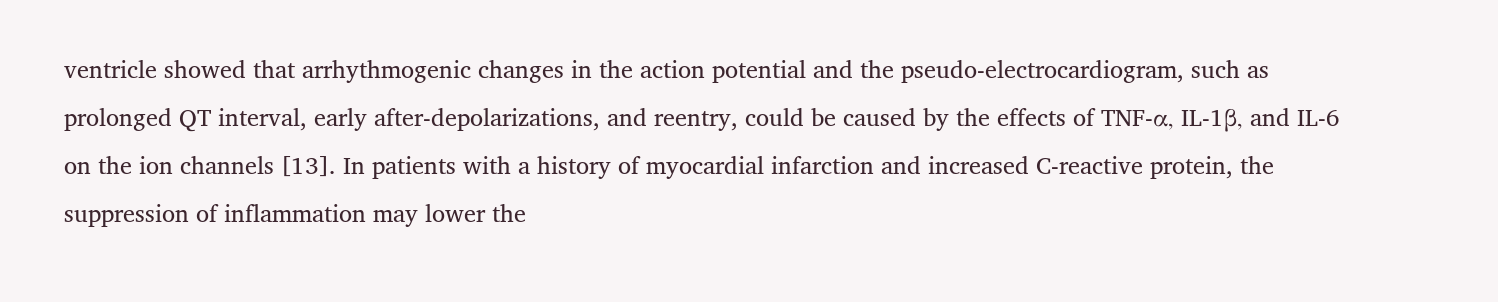ventricle showed that arrhythmogenic changes in the action potential and the pseudo-electrocardiogram, such as prolonged QT interval, early after-depolarizations, and reentry, could be caused by the effects of TNF-α, IL-1β, and IL-6 on the ion channels [13]. In patients with a history of myocardial infarction and increased C-reactive protein, the suppression of inflammation may lower the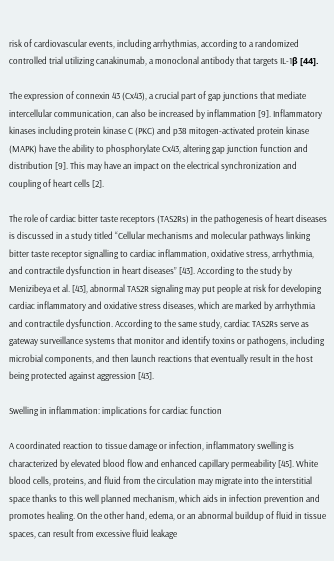risk of cardiovascular events, including arrhythmias, according to a randomized controlled trial utilizing canakinumab, a monoclonal antibody that targets IL-1β [44].

The expression of connexin 43 (Cx43), a crucial part of gap junctions that mediate intercellular communication, can also be increased by inflammation [9]. Inflammatory kinases including protein kinase C (PKC) and p38 mitogen-activated protein kinase (MAPK) have the ability to phosphorylate Cx43, altering gap junction function and distribution [9]. This may have an impact on the electrical synchronization and coupling of heart cells [2].

The role of cardiac bitter taste receptors (TAS2Rs) in the pathogenesis of heart diseases is discussed in a study titled “Cellular mechanisms and molecular pathways linking bitter taste receptor signalling to cardiac inflammation, oxidative stress, arrhythmia, and contractile dysfunction in heart diseases” [43]. According to the study by Menizibeya et al. [43], abnormal TAS2R signaling may put people at risk for developing cardiac inflammatory and oxidative stress diseases, which are marked by arrhythmia and contractile dysfunction. According to the same study, cardiac TAS2Rs serve as gateway surveillance systems that monitor and identify toxins or pathogens, including microbial components, and then launch reactions that eventually result in the host being protected against aggression [43].

Swelling in inflammation: implications for cardiac function

A coordinated reaction to tissue damage or infection, inflammatory swelling is characterized by elevated blood flow and enhanced capillary permeability [45]. White blood cells, proteins, and fluid from the circulation may migrate into the interstitial space thanks to this well planned mechanism, which aids in infection prevention and promotes healing. On the other hand, edema, or an abnormal buildup of fluid in tissue spaces, can result from excessive fluid leakage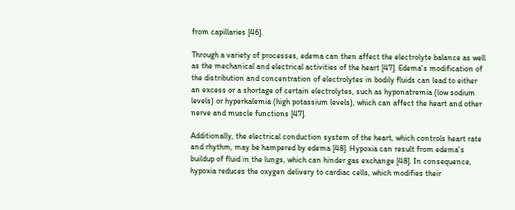from capillaries [46].

Through a variety of processes, edema can then affect the electrolyte balance as well as the mechanical and electrical activities of the heart [47]. Edema's modification of the distribution and concentration of electrolytes in bodily fluids can lead to either an excess or a shortage of certain electrolytes, such as hyponatremia (low sodium levels) or hyperkalemia (high potassium levels), which can affect the heart and other nerve and muscle functions [47].

Additionally, the electrical conduction system of the heart, which controls heart rate and rhythm, may be hampered by edema [48]. Hypoxia can result from edema's buildup of fluid in the lungs, which can hinder gas exchange [48]. In consequence, hypoxia reduces the oxygen delivery to cardiac cells, which modifies their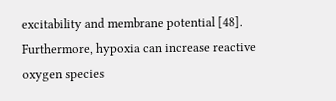excitability and membrane potential [48]. Furthermore, hypoxia can increase reactive oxygen species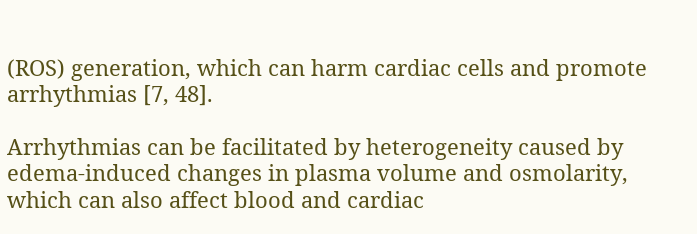(ROS) generation, which can harm cardiac cells and promote arrhythmias [7, 48].

Arrhythmias can be facilitated by heterogeneity caused by edema-induced changes in plasma volume and osmolarity, which can also affect blood and cardiac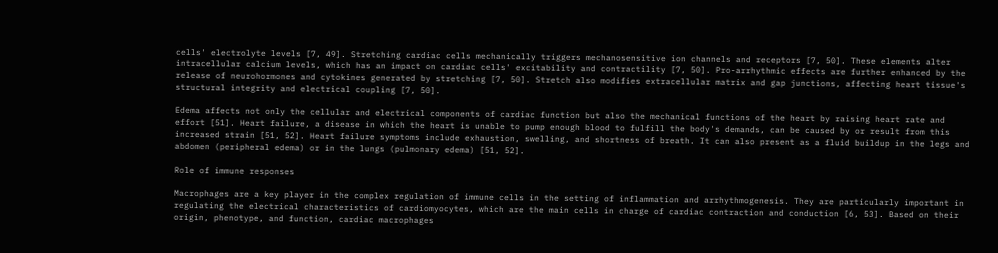cells' electrolyte levels [7, 49]. Stretching cardiac cells mechanically triggers mechanosensitive ion channels and receptors [7, 50]. These elements alter intracellular calcium levels, which has an impact on cardiac cells' excitability and contractility [7, 50]. Pro-arrhythmic effects are further enhanced by the release of neurohormones and cytokines generated by stretching [7, 50]. Stretch also modifies extracellular matrix and gap junctions, affecting heart tissue's structural integrity and electrical coupling [7, 50].

Edema affects not only the cellular and electrical components of cardiac function but also the mechanical functions of the heart by raising heart rate and effort [51]. Heart failure, a disease in which the heart is unable to pump enough blood to fulfill the body's demands, can be caused by or result from this increased strain [51, 52]. Heart failure symptoms include exhaustion, swelling, and shortness of breath. It can also present as a fluid buildup in the legs and abdomen (peripheral edema) or in the lungs (pulmonary edema) [51, 52].

Role of immune responses

Macrophages are a key player in the complex regulation of immune cells in the setting of inflammation and arrhythmogenesis. They are particularly important in regulating the electrical characteristics of cardiomyocytes, which are the main cells in charge of cardiac contraction and conduction [6, 53]. Based on their origin, phenotype, and function, cardiac macrophages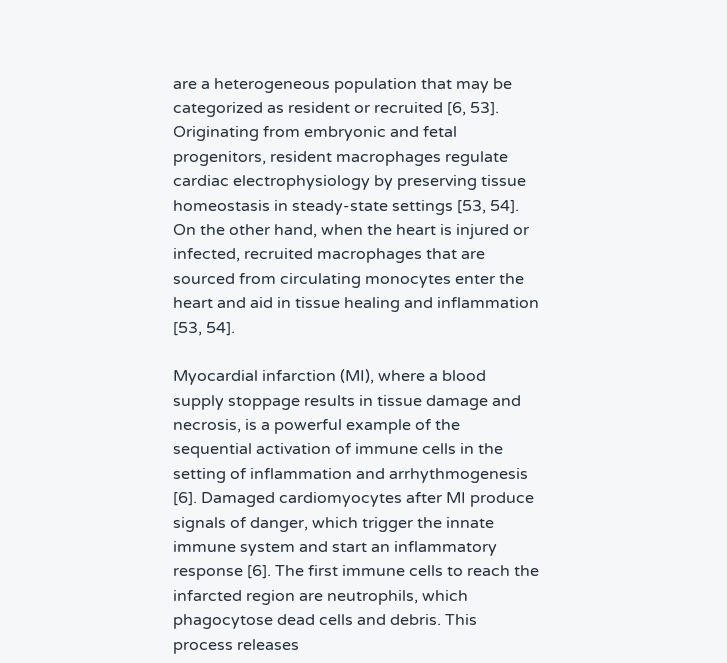are a heterogeneous population that may be categorized as resident or recruited [6, 53]. Originating from embryonic and fetal progenitors, resident macrophages regulate cardiac electrophysiology by preserving tissue homeostasis in steady-state settings [53, 54]. On the other hand, when the heart is injured or infected, recruited macrophages that are sourced from circulating monocytes enter the heart and aid in tissue healing and inflammation [53, 54].

Myocardial infarction (MI), where a blood supply stoppage results in tissue damage and necrosis, is a powerful example of the sequential activation of immune cells in the setting of inflammation and arrhythmogenesis [6]. Damaged cardiomyocytes after MI produce signals of danger, which trigger the innate immune system and start an inflammatory response [6]. The first immune cells to reach the infarcted region are neutrophils, which phagocytose dead cells and debris. This process releases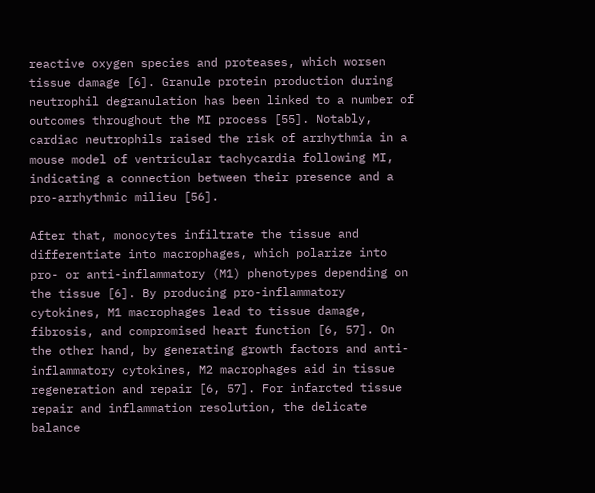reactive oxygen species and proteases, which worsen tissue damage [6]. Granule protein production during neutrophil degranulation has been linked to a number of outcomes throughout the MI process [55]. Notably, cardiac neutrophils raised the risk of arrhythmia in a mouse model of ventricular tachycardia following MI, indicating a connection between their presence and a pro-arrhythmic milieu [56].

After that, monocytes infiltrate the tissue and differentiate into macrophages, which polarize into pro- or anti-inflammatory (M1) phenotypes depending on the tissue [6]. By producing pro-inflammatory cytokines, M1 macrophages lead to tissue damage, fibrosis, and compromised heart function [6, 57]. On the other hand, by generating growth factors and anti-inflammatory cytokines, M2 macrophages aid in tissue regeneration and repair [6, 57]. For infarcted tissue repair and inflammation resolution, the delicate balance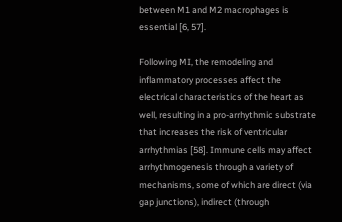between M1 and M2 macrophages is essential [6, 57].

Following MI, the remodeling and inflammatory processes affect the electrical characteristics of the heart as well, resulting in a pro-arrhythmic substrate that increases the risk of ventricular arrhythmias [58]. Immune cells may affect arrhythmogenesis through a variety of mechanisms, some of which are direct (via gap junctions), indirect (through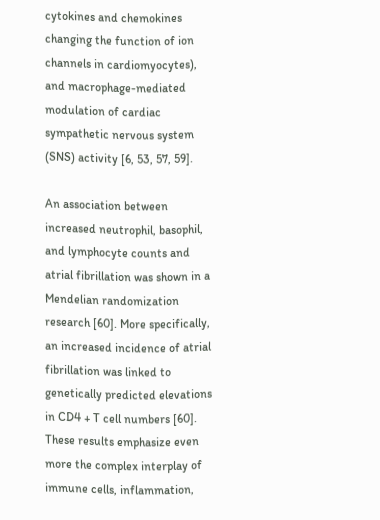cytokines and chemokines changing the function of ion channels in cardiomyocytes), and macrophage-mediated modulation of cardiac sympathetic nervous system (SNS) activity [6, 53, 57, 59].

An association between increased neutrophil, basophil, and lymphocyte counts and atrial fibrillation was shown in a Mendelian randomization research [60]. More specifically, an increased incidence of atrial fibrillation was linked to genetically predicted elevations in CD4 + T cell numbers [60]. These results emphasize even more the complex interplay of immune cells, inflammation,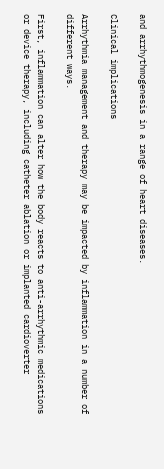and arrhythmogenesis in a range of heart diseases.

Clinical implications

Arrhythmia management and therapy may be impacted by inflammation in a number of different ways.

First, inflammation can alter how the body reacts to anti-arrhythmic medications or device therapy, including catheter ablation or implanted cardioverter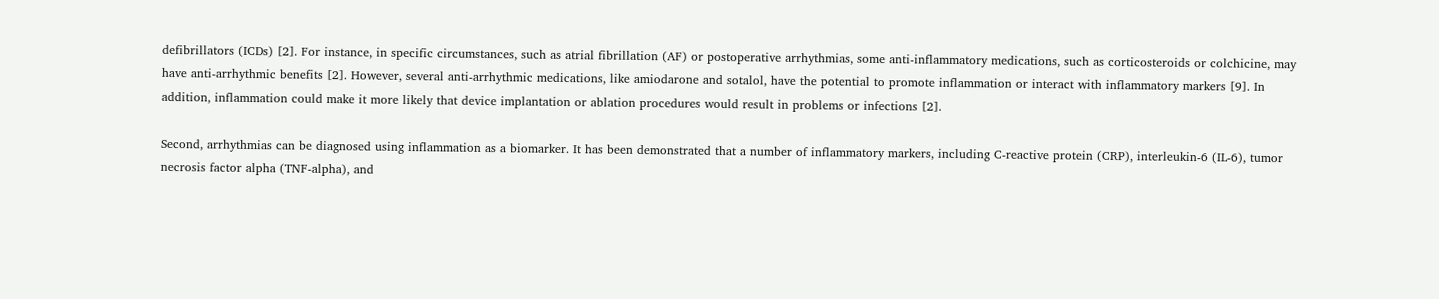defibrillators (ICDs) [2]. For instance, in specific circumstances, such as atrial fibrillation (AF) or postoperative arrhythmias, some anti-inflammatory medications, such as corticosteroids or colchicine, may have anti-arrhythmic benefits [2]. However, several anti-arrhythmic medications, like amiodarone and sotalol, have the potential to promote inflammation or interact with inflammatory markers [9]. In addition, inflammation could make it more likely that device implantation or ablation procedures would result in problems or infections [2].

Second, arrhythmias can be diagnosed using inflammation as a biomarker. It has been demonstrated that a number of inflammatory markers, including C-reactive protein (CRP), interleukin-6 (IL-6), tumor necrosis factor alpha (TNF-alpha), and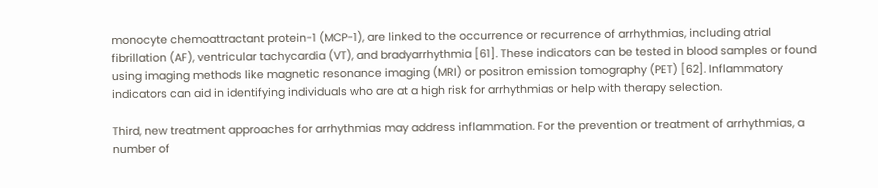monocyte chemoattractant protein-1 (MCP-1), are linked to the occurrence or recurrence of arrhythmias, including atrial fibrillation (AF), ventricular tachycardia (VT), and bradyarrhythmia [61]. These indicators can be tested in blood samples or found using imaging methods like magnetic resonance imaging (MRI) or positron emission tomography (PET) [62]. Inflammatory indicators can aid in identifying individuals who are at a high risk for arrhythmias or help with therapy selection.

Third, new treatment approaches for arrhythmias may address inflammation. For the prevention or treatment of arrhythmias, a number of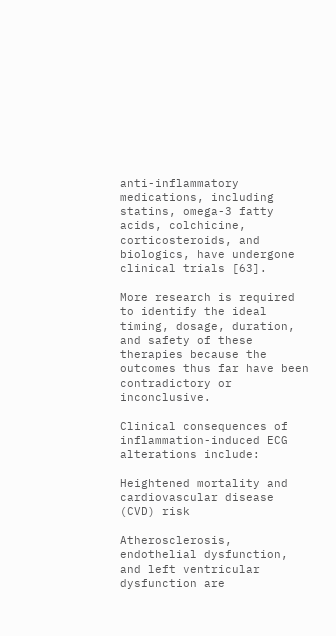anti-inflammatory medications, including statins, omega-3 fatty acids, colchicine, corticosteroids, and biologics, have undergone clinical trials [63].

More research is required to identify the ideal timing, dosage, duration, and safety of these therapies because the outcomes thus far have been contradictory or inconclusive.

Clinical consequences of inflammation-induced ECG alterations include:

Heightened mortality and cardiovascular disease (CVD) risk

Atherosclerosis, endothelial dysfunction, and left ventricular dysfunction are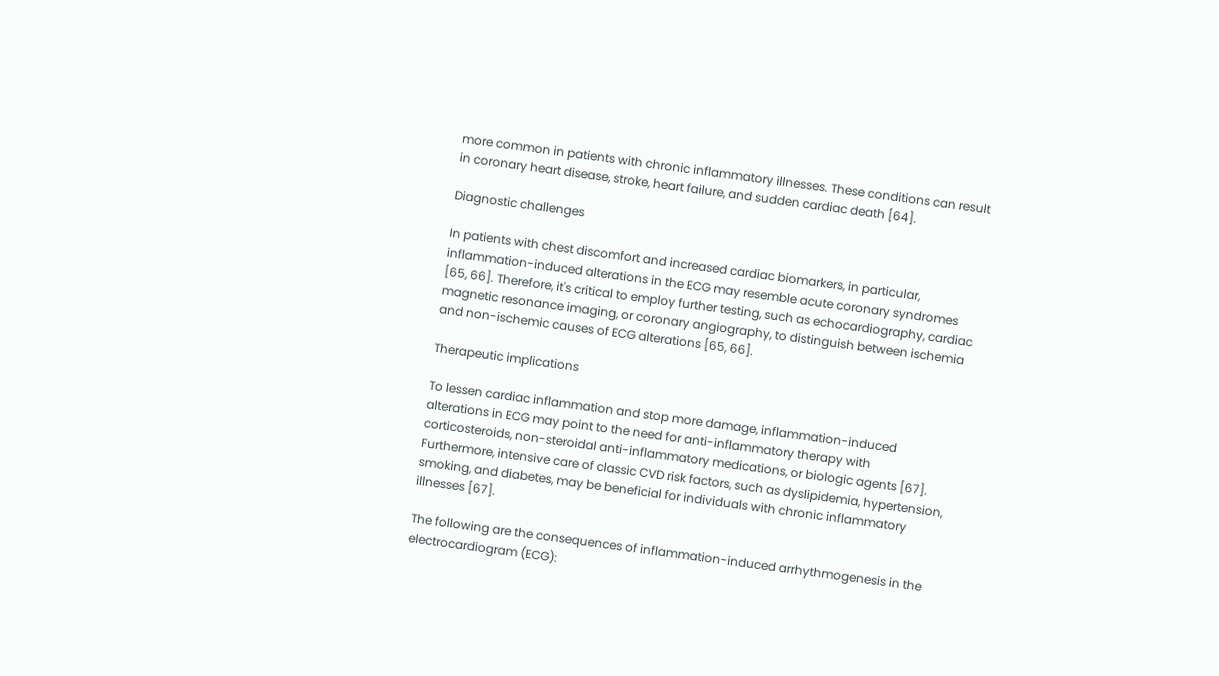more common in patients with chronic inflammatory illnesses. These conditions can result in coronary heart disease, stroke, heart failure, and sudden cardiac death [64].

Diagnostic challenges

In patients with chest discomfort and increased cardiac biomarkers, in particular, inflammation-induced alterations in the ECG may resemble acute coronary syndromes [65, 66]. Therefore, it's critical to employ further testing, such as echocardiography, cardiac magnetic resonance imaging, or coronary angiography, to distinguish between ischemia and non-ischemic causes of ECG alterations [65, 66].

Therapeutic implications

To lessen cardiac inflammation and stop more damage, inflammation-induced alterations in ECG may point to the need for anti-inflammatory therapy with corticosteroids, non-steroidal anti-inflammatory medications, or biologic agents [67]. Furthermore, intensive care of classic CVD risk factors, such as dyslipidemia, hypertension, smoking, and diabetes, may be beneficial for individuals with chronic inflammatory illnesses [67].

The following are the consequences of inflammation-induced arrhythmogenesis in the electrocardiogram (ECG):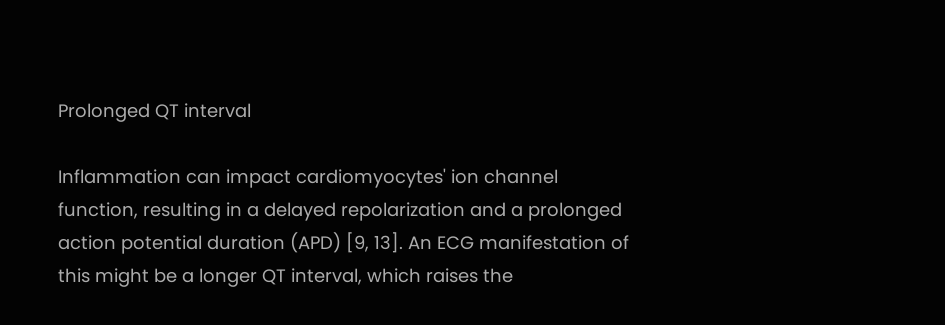Prolonged QT interval

Inflammation can impact cardiomyocytes' ion channel function, resulting in a delayed repolarization and a prolonged action potential duration (APD) [9, 13]. An ECG manifestation of this might be a longer QT interval, which raises the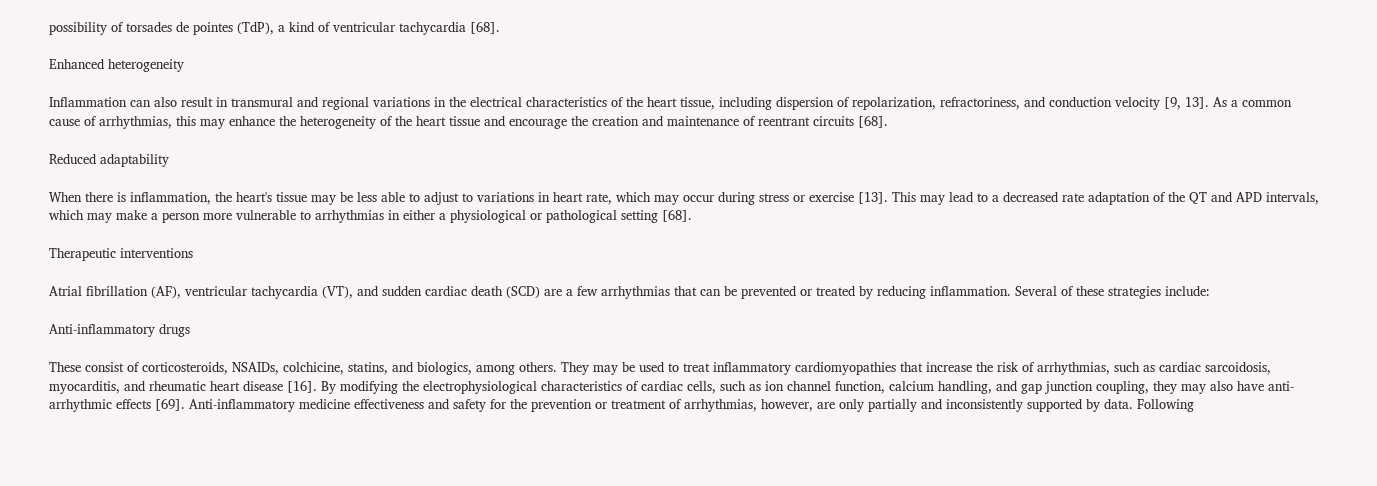possibility of torsades de pointes (TdP), a kind of ventricular tachycardia [68].

Enhanced heterogeneity

Inflammation can also result in transmural and regional variations in the electrical characteristics of the heart tissue, including dispersion of repolarization, refractoriness, and conduction velocity [9, 13]. As a common cause of arrhythmias, this may enhance the heterogeneity of the heart tissue and encourage the creation and maintenance of reentrant circuits [68].

Reduced adaptability

When there is inflammation, the heart's tissue may be less able to adjust to variations in heart rate, which may occur during stress or exercise [13]. This may lead to a decreased rate adaptation of the QT and APD intervals, which may make a person more vulnerable to arrhythmias in either a physiological or pathological setting [68].

Therapeutic interventions

Atrial fibrillation (AF), ventricular tachycardia (VT), and sudden cardiac death (SCD) are a few arrhythmias that can be prevented or treated by reducing inflammation. Several of these strategies include:

Anti-inflammatory drugs

These consist of corticosteroids, NSAIDs, colchicine, statins, and biologics, among others. They may be used to treat inflammatory cardiomyopathies that increase the risk of arrhythmias, such as cardiac sarcoidosis, myocarditis, and rheumatic heart disease [16]. By modifying the electrophysiological characteristics of cardiac cells, such as ion channel function, calcium handling, and gap junction coupling, they may also have anti-arrhythmic effects [69]. Anti-inflammatory medicine effectiveness and safety for the prevention or treatment of arrhythmias, however, are only partially and inconsistently supported by data. Following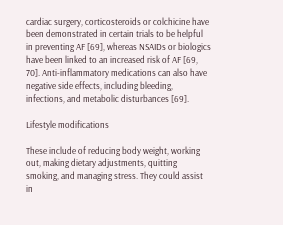cardiac surgery, corticosteroids or colchicine have been demonstrated in certain trials to be helpful in preventing AF [69], whereas NSAIDs or biologics have been linked to an increased risk of AF [69, 70]. Anti-inflammatory medications can also have negative side effects, including bleeding, infections, and metabolic disturbances [69].

Lifestyle modifications

These include of reducing body weight, working out, making dietary adjustments, quitting smoking, and managing stress. They could assist in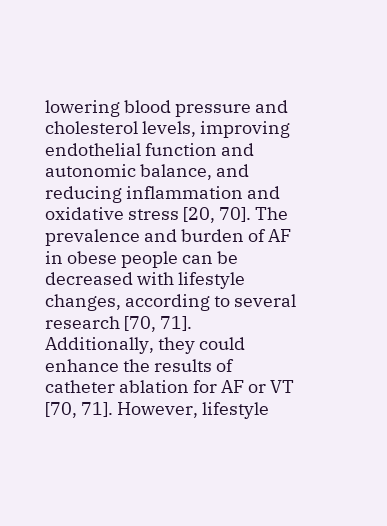lowering blood pressure and cholesterol levels, improving endothelial function and autonomic balance, and reducing inflammation and oxidative stress [20, 70]. The prevalence and burden of AF in obese people can be decreased with lifestyle changes, according to several research [70, 71]. Additionally, they could enhance the results of catheter ablation for AF or VT [70, 71]. However, lifestyle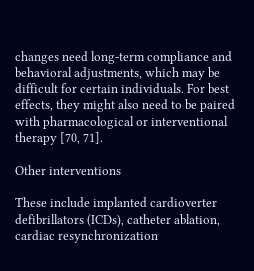changes need long-term compliance and behavioral adjustments, which may be difficult for certain individuals. For best effects, they might also need to be paired with pharmacological or interventional therapy [70, 71].

Other interventions

These include implanted cardioverter defibrillators (ICDs), catheter ablation, cardiac resynchronization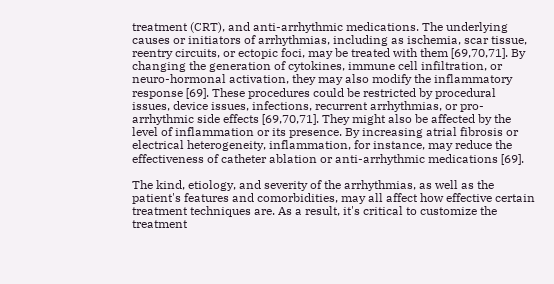treatment (CRT), and anti-arrhythmic medications. The underlying causes or initiators of arrhythmias, including as ischemia, scar tissue, reentry circuits, or ectopic foci, may be treated with them [69,70,71]. By changing the generation of cytokines, immune cell infiltration, or neuro-hormonal activation, they may also modify the inflammatory response [69]. These procedures could be restricted by procedural issues, device issues, infections, recurrent arrhythmias, or pro-arrhythmic side effects [69,70,71]. They might also be affected by the level of inflammation or its presence. By increasing atrial fibrosis or electrical heterogeneity, inflammation, for instance, may reduce the effectiveness of catheter ablation or anti-arrhythmic medications [69].

The kind, etiology, and severity of the arrhythmias, as well as the patient's features and comorbidities, may all affect how effective certain treatment techniques are. As a result, it's critical to customize the treatment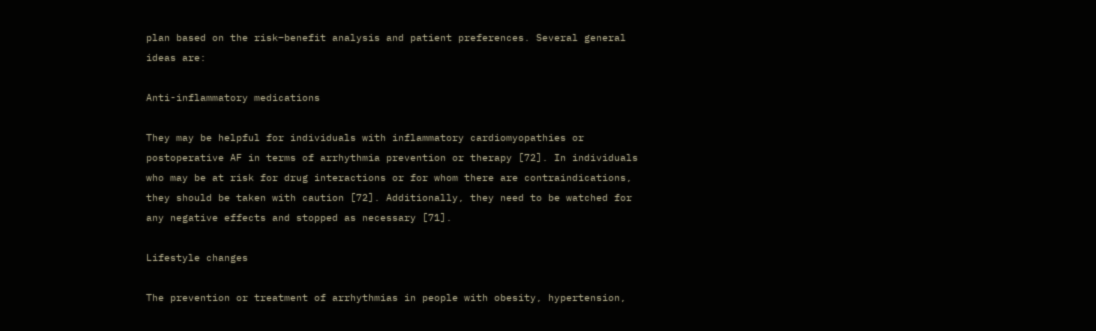plan based on the risk–benefit analysis and patient preferences. Several general ideas are:

Anti-inflammatory medications

They may be helpful for individuals with inflammatory cardiomyopathies or postoperative AF in terms of arrhythmia prevention or therapy [72]. In individuals who may be at risk for drug interactions or for whom there are contraindications, they should be taken with caution [72]. Additionally, they need to be watched for any negative effects and stopped as necessary [71].

Lifestyle changes

The prevention or treatment of arrhythmias in people with obesity, hypertension,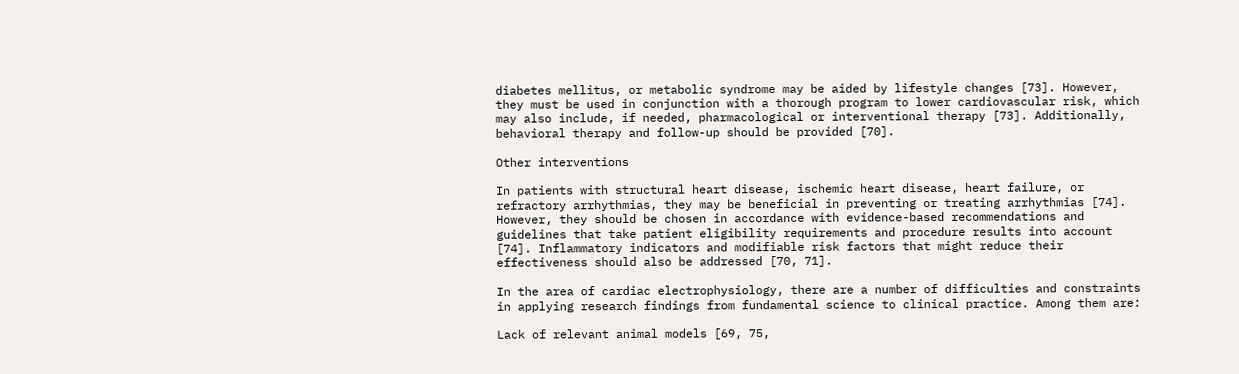diabetes mellitus, or metabolic syndrome may be aided by lifestyle changes [73]. However, they must be used in conjunction with a thorough program to lower cardiovascular risk, which may also include, if needed, pharmacological or interventional therapy [73]. Additionally, behavioral therapy and follow-up should be provided [70].

Other interventions

In patients with structural heart disease, ischemic heart disease, heart failure, or refractory arrhythmias, they may be beneficial in preventing or treating arrhythmias [74]. However, they should be chosen in accordance with evidence-based recommendations and guidelines that take patient eligibility requirements and procedure results into account [74]. Inflammatory indicators and modifiable risk factors that might reduce their effectiveness should also be addressed [70, 71].

In the area of cardiac electrophysiology, there are a number of difficulties and constraints in applying research findings from fundamental science to clinical practice. Among them are:

Lack of relevant animal models [69, 75,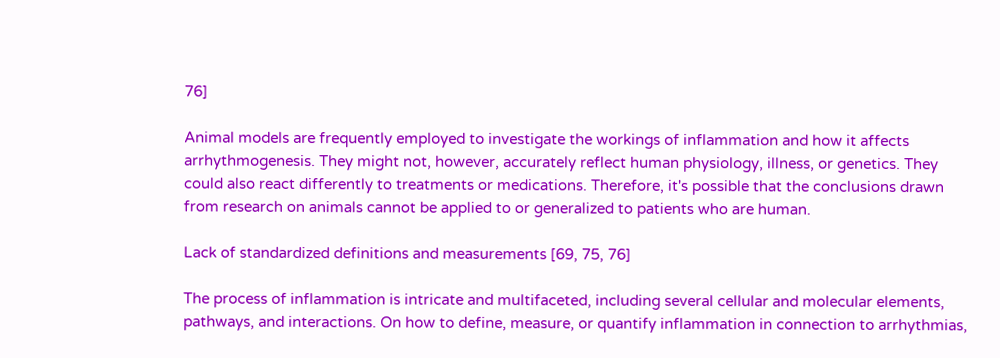76]

Animal models are frequently employed to investigate the workings of inflammation and how it affects arrhythmogenesis. They might not, however, accurately reflect human physiology, illness, or genetics. They could also react differently to treatments or medications. Therefore, it's possible that the conclusions drawn from research on animals cannot be applied to or generalized to patients who are human.

Lack of standardized definitions and measurements [69, 75, 76]

The process of inflammation is intricate and multifaceted, including several cellular and molecular elements, pathways, and interactions. On how to define, measure, or quantify inflammation in connection to arrhythmias,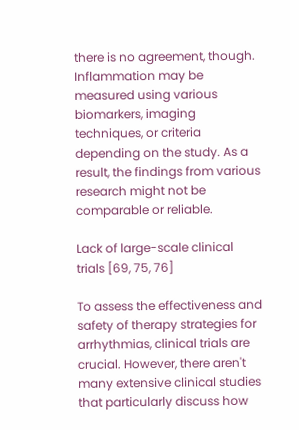there is no agreement, though. Inflammation may be measured using various biomarkers, imaging techniques, or criteria depending on the study. As a result, the findings from various research might not be comparable or reliable.

Lack of large-scale clinical trials [69, 75, 76]

To assess the effectiveness and safety of therapy strategies for arrhythmias, clinical trials are crucial. However, there aren't many extensive clinical studies that particularly discuss how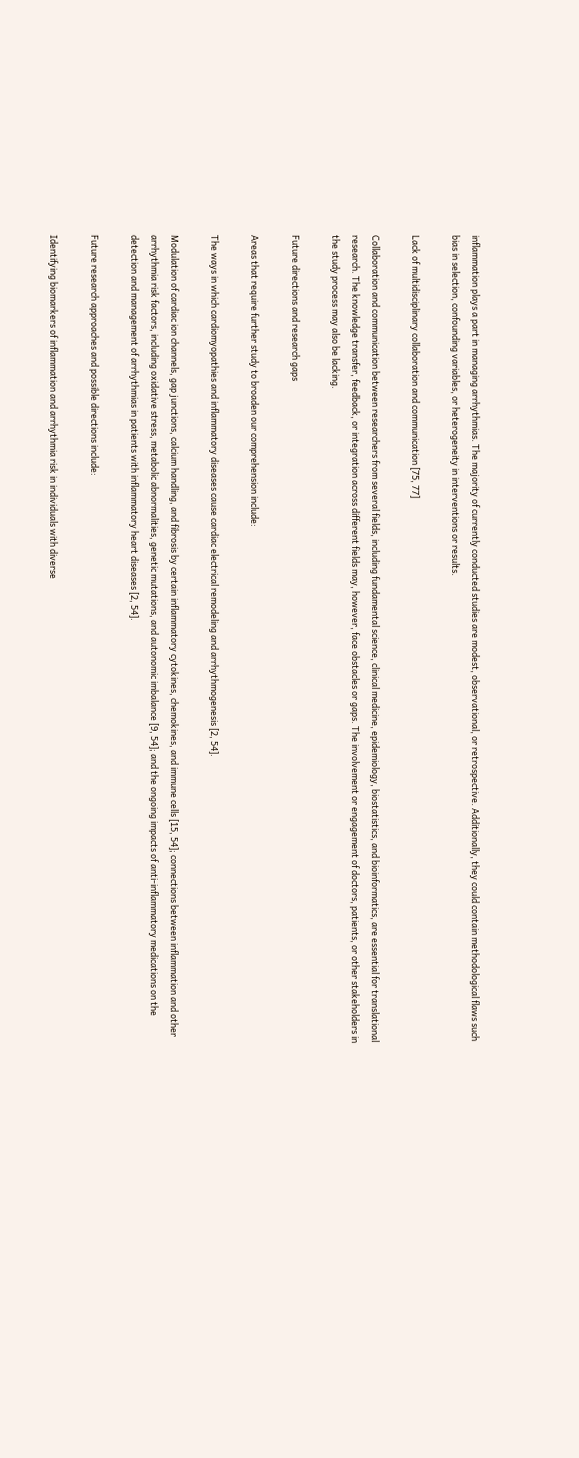inflammation plays a part in managing arrhythmias. The majority of currently conducted studies are modest, observational, or retrospective. Additionally, they could contain methodological flaws such bias in selection, confounding variables, or heterogeneity in interventions or results.

Lack of multidisciplinary collaboration and communication [75, 77]

Collaboration and communication between researchers from several fields, including fundamental science, clinical medicine, epidemiology, biostatistics, and bioinformatics, are essential for translational research. The knowledge transfer, feedback, or integration across different fields may, however, face obstacles or gaps. The involvement or engagement of doctors, patients, or other stakeholders in the study process may also be lacking.

Future directions and research gaps

Areas that require further study to broaden our comprehension include:

The ways in which cardiomyopathies and inflammatory diseases cause cardiac electrical remodeling and arrhythmogenesis [2, 54].

Modulation of cardiac ion channels, gap junctions, calcium handling, and fibrosis by certain inflammatory cytokines, chemokines, and immune cells [15, 54]; connections between inflammation and other arrhythmia risk factors, including oxidative stress, metabolic abnormalities, genetic mutations, and autonomic imbalance [9, 54]; and the ongoing impacts of anti-inflammatory medications on the detection and management of arrhythmias in patients with inflammatory heart diseases [2, 54].

Future research approaches and possible directions include:

Identifying biomarkers of inflammation and arrhythmia risk in individuals with diverse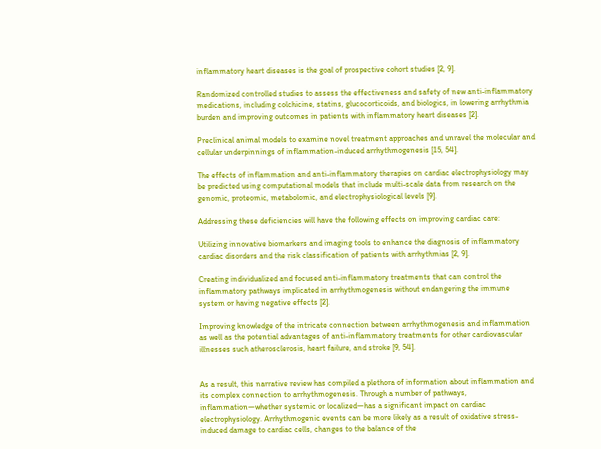inflammatory heart diseases is the goal of prospective cohort studies [2, 9].

Randomized controlled studies to assess the effectiveness and safety of new anti-inflammatory medications, including colchicine, statins, glucocorticoids, and biologics, in lowering arrhythmia burden and improving outcomes in patients with inflammatory heart diseases [2].

Preclinical animal models to examine novel treatment approaches and unravel the molecular and cellular underpinnings of inflammation-induced arrhythmogenesis [15, 54].

The effects of inflammation and anti-inflammatory therapies on cardiac electrophysiology may be predicted using computational models that include multi-scale data from research on the genomic, proteomic, metabolomic, and electrophysiological levels [9].

Addressing these deficiencies will have the following effects on improving cardiac care:

Utilizing innovative biomarkers and imaging tools to enhance the diagnosis of inflammatory cardiac disorders and the risk classification of patients with arrhythmias [2, 9].

Creating individualized and focused anti-inflammatory treatments that can control the inflammatory pathways implicated in arrhythmogenesis without endangering the immune system or having negative effects [2].

Improving knowledge of the intricate connection between arrhythmogenesis and inflammation as well as the potential advantages of anti-inflammatory treatments for other cardiovascular illnesses such atherosclerosis, heart failure, and stroke [9, 54].


As a result, this narrative review has compiled a plethora of information about inflammation and its complex connection to arrhythmogenesis. Through a number of pathways, inflammation—whether systemic or localized—has a significant impact on cardiac electrophysiology. Arrhythmogenic events can be more likely as a result of oxidative stress-induced damage to cardiac cells, changes to the balance of the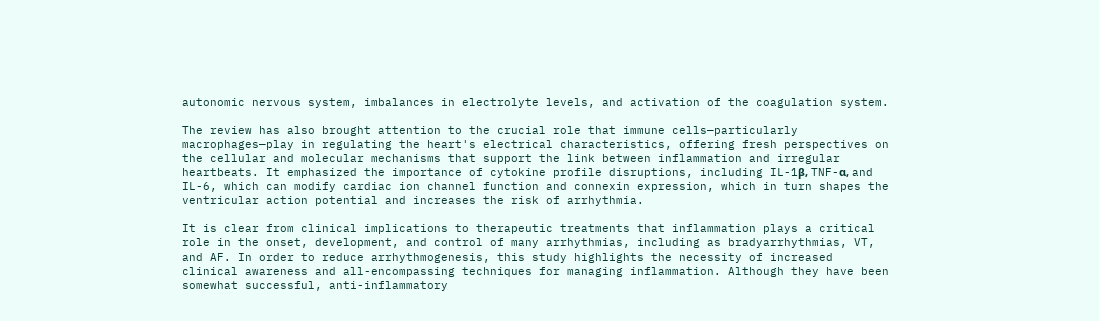autonomic nervous system, imbalances in electrolyte levels, and activation of the coagulation system.

The review has also brought attention to the crucial role that immune cells—particularly macrophages—play in regulating the heart's electrical characteristics, offering fresh perspectives on the cellular and molecular mechanisms that support the link between inflammation and irregular heartbeats. It emphasized the importance of cytokine profile disruptions, including IL-1β, TNF-α, and IL-6, which can modify cardiac ion channel function and connexin expression, which in turn shapes the ventricular action potential and increases the risk of arrhythmia.

It is clear from clinical implications to therapeutic treatments that inflammation plays a critical role in the onset, development, and control of many arrhythmias, including as bradyarrhythmias, VT, and AF. In order to reduce arrhythmogenesis, this study highlights the necessity of increased clinical awareness and all-encompassing techniques for managing inflammation. Although they have been somewhat successful, anti-inflammatory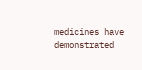medicines have demonstrated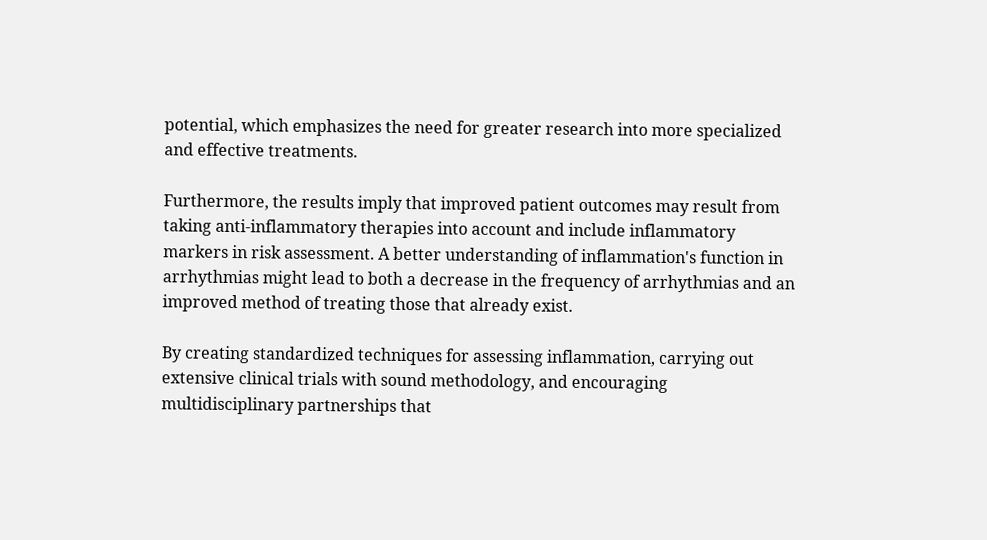potential, which emphasizes the need for greater research into more specialized and effective treatments.

Furthermore, the results imply that improved patient outcomes may result from taking anti-inflammatory therapies into account and include inflammatory markers in risk assessment. A better understanding of inflammation's function in arrhythmias might lead to both a decrease in the frequency of arrhythmias and an improved method of treating those that already exist.

By creating standardized techniques for assessing inflammation, carrying out extensive clinical trials with sound methodology, and encouraging multidisciplinary partnerships that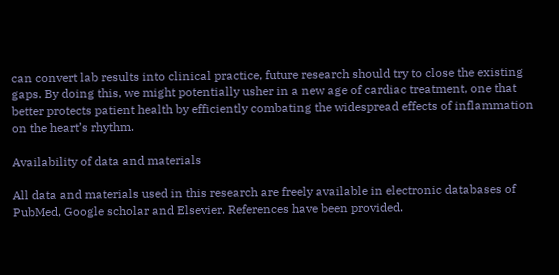can convert lab results into clinical practice, future research should try to close the existing gaps. By doing this, we might potentially usher in a new age of cardiac treatment, one that better protects patient health by efficiently combating the widespread effects of inflammation on the heart’s rhythm.

Availability of data and materials

All data and materials used in this research are freely available in electronic databases of PubMed, Google scholar and Elsevier. References have been provided.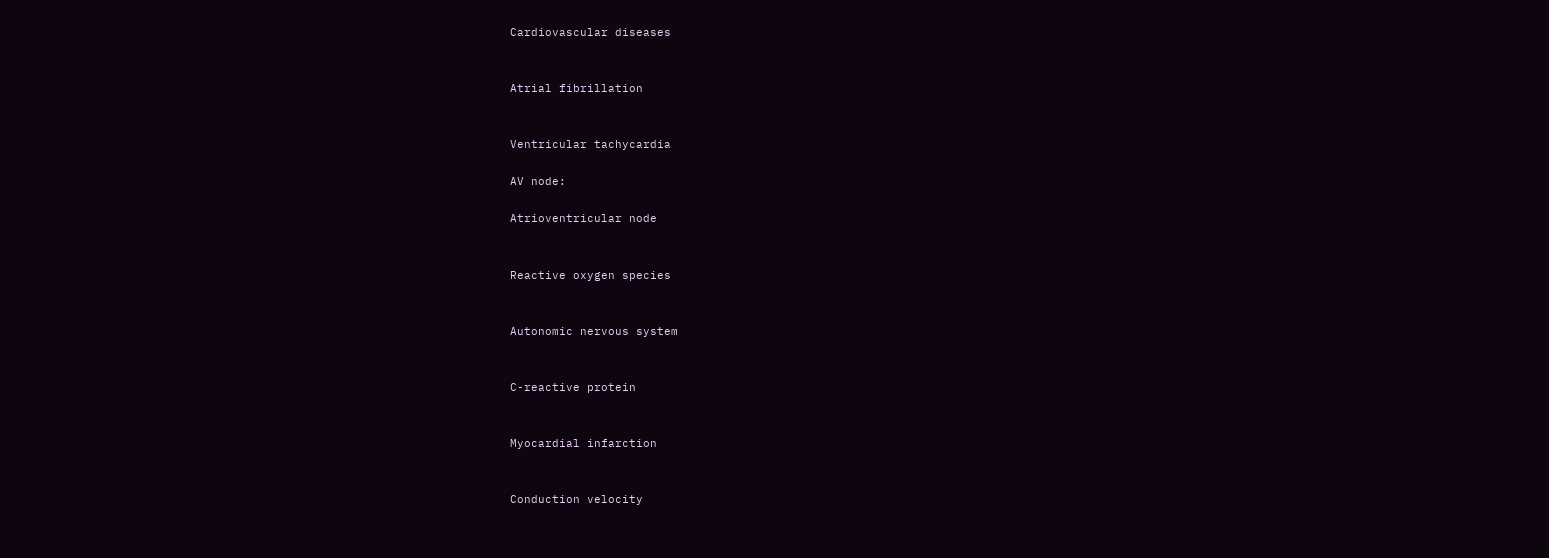Cardiovascular diseases


Atrial fibrillation


Ventricular tachycardia

AV node:

Atrioventricular node


Reactive oxygen species


Autonomic nervous system


C-reactive protein


Myocardial infarction


Conduction velocity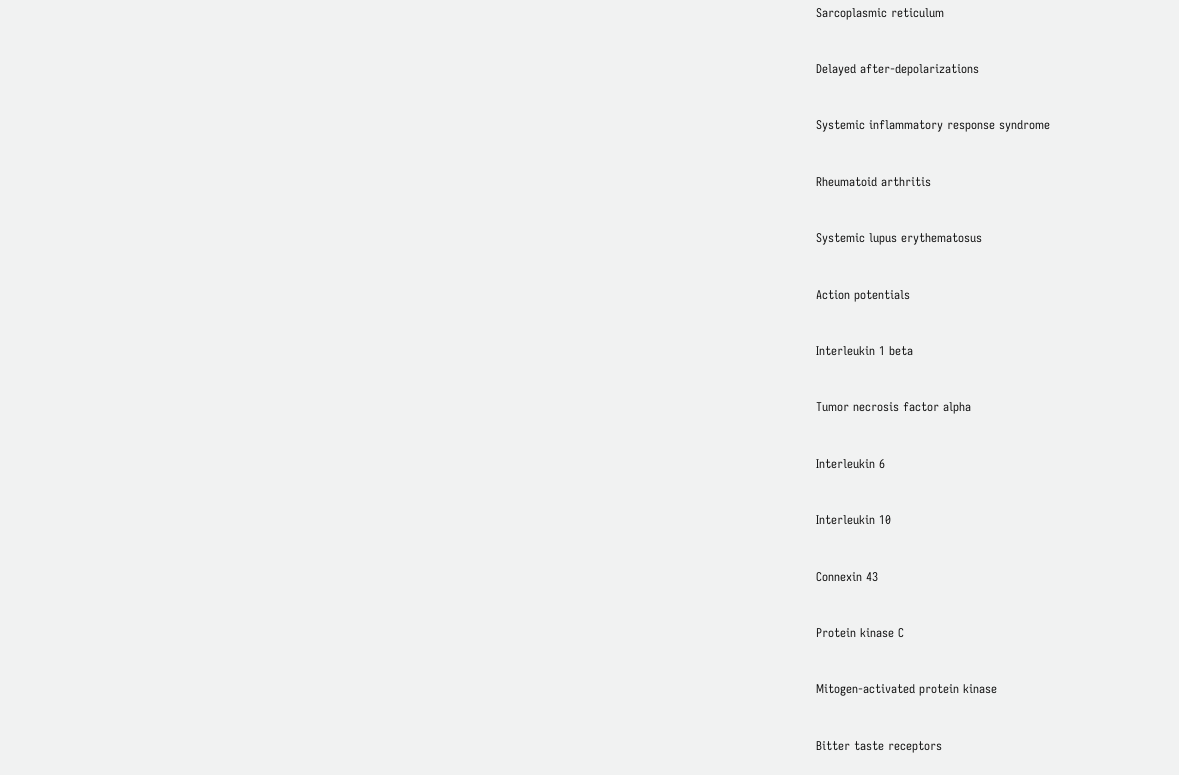Sarcoplasmic reticulum


Delayed after-depolarizations


Systemic inflammatory response syndrome


Rheumatoid arthritis


Systemic lupus erythematosus


Action potentials


Interleukin 1 beta


Tumor necrosis factor alpha


Interleukin 6


Interleukin 10


Connexin 43


Protein kinase C


Mitogen-activated protein kinase


Bitter taste receptors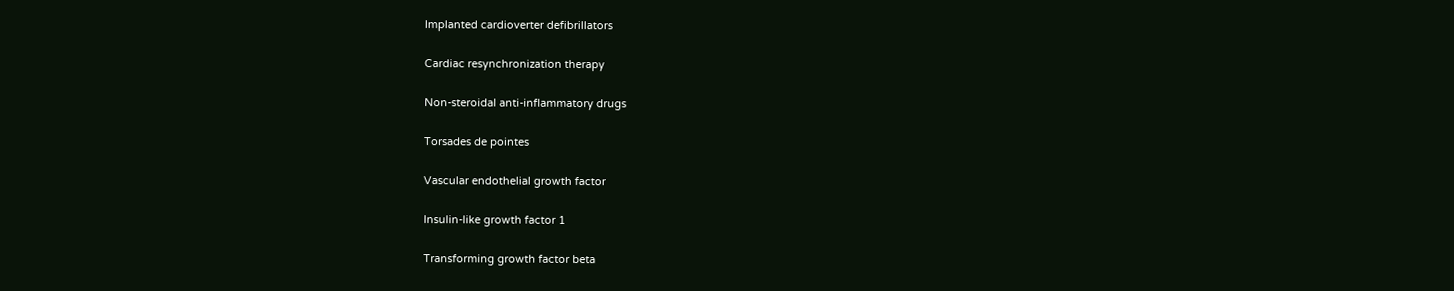Implanted cardioverter defibrillators


Cardiac resynchronization therapy


Non-steroidal anti-inflammatory drugs


Torsades de pointes


Vascular endothelial growth factor


Insulin-like growth factor 1


Transforming growth factor beta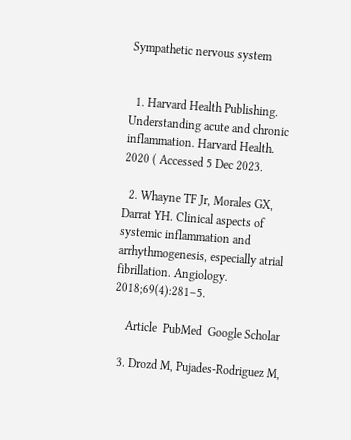Sympathetic nervous system


  1. Harvard Health Publishing. Understanding acute and chronic inflammation. Harvard Health. 2020 ( Accessed 5 Dec 2023.

  2. Whayne TF Jr, Morales GX, Darrat YH. Clinical aspects of systemic inflammation and arrhythmogenesis, especially atrial fibrillation. Angiology. 2018;69(4):281–5.

    Article  PubMed  Google Scholar

  3. Drozd M, Pujades-Rodriguez M,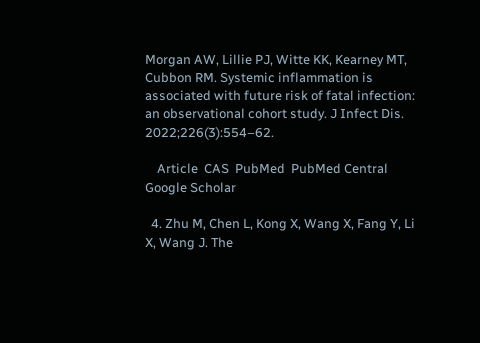Morgan AW, Lillie PJ, Witte KK, Kearney MT, Cubbon RM. Systemic inflammation is associated with future risk of fatal infection: an observational cohort study. J Infect Dis. 2022;226(3):554–62.

    Article  CAS  PubMed  PubMed Central  Google Scholar

  4. Zhu M, Chen L, Kong X, Wang X, Fang Y, Li X, Wang J. The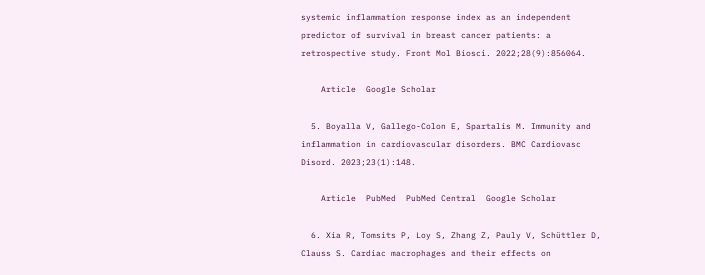systemic inflammation response index as an independent predictor of survival in breast cancer patients: a retrospective study. Front Mol Biosci. 2022;28(9):856064.

    Article  Google Scholar

  5. Boyalla V, Gallego-Colon E, Spartalis M. Immunity and inflammation in cardiovascular disorders. BMC Cardiovasc Disord. 2023;23(1):148.

    Article  PubMed  PubMed Central  Google Scholar

  6. Xia R, Tomsits P, Loy S, Zhang Z, Pauly V, Schüttler D, Clauss S. Cardiac macrophages and their effects on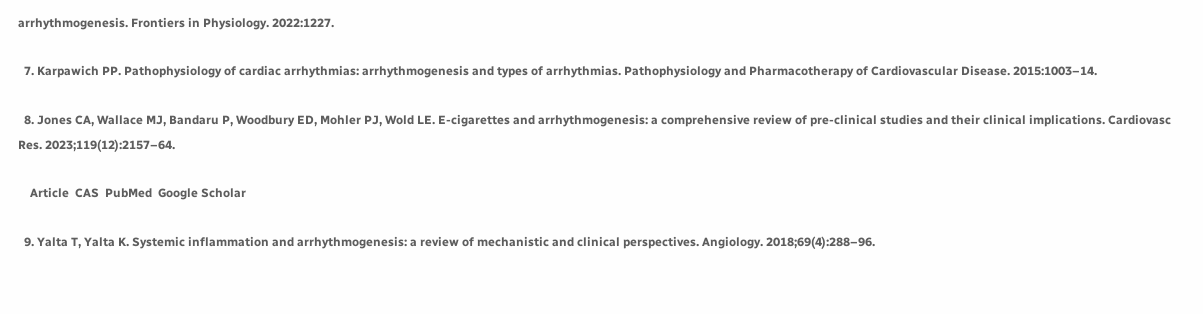arrhythmogenesis. Frontiers in Physiology. 2022:1227.

  7. Karpawich PP. Pathophysiology of cardiac arrhythmias: arrhythmogenesis and types of arrhythmias. Pathophysiology and Pharmacotherapy of Cardiovascular Disease. 2015:1003–14.

  8. Jones CA, Wallace MJ, Bandaru P, Woodbury ED, Mohler PJ, Wold LE. E-cigarettes and arrhythmogenesis: a comprehensive review of pre-clinical studies and their clinical implications. Cardiovasc Res. 2023;119(12):2157–64.

    Article  CAS  PubMed  Google Scholar

  9. Yalta T, Yalta K. Systemic inflammation and arrhythmogenesis: a review of mechanistic and clinical perspectives. Angiology. 2018;69(4):288–96.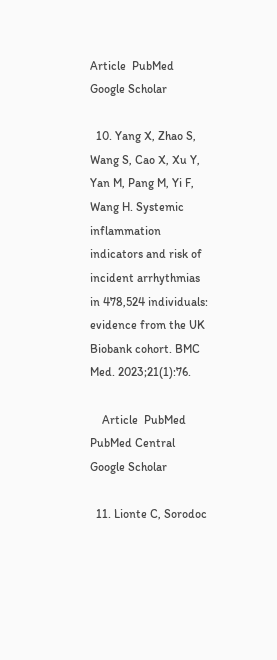Article  PubMed  Google Scholar

  10. Yang X, Zhao S, Wang S, Cao X, Xu Y, Yan M, Pang M, Yi F, Wang H. Systemic inflammation indicators and risk of incident arrhythmias in 478,524 individuals: evidence from the UK Biobank cohort. BMC Med. 2023;21(1):76.

    Article  PubMed  PubMed Central  Google Scholar

  11. Lionte C, Sorodoc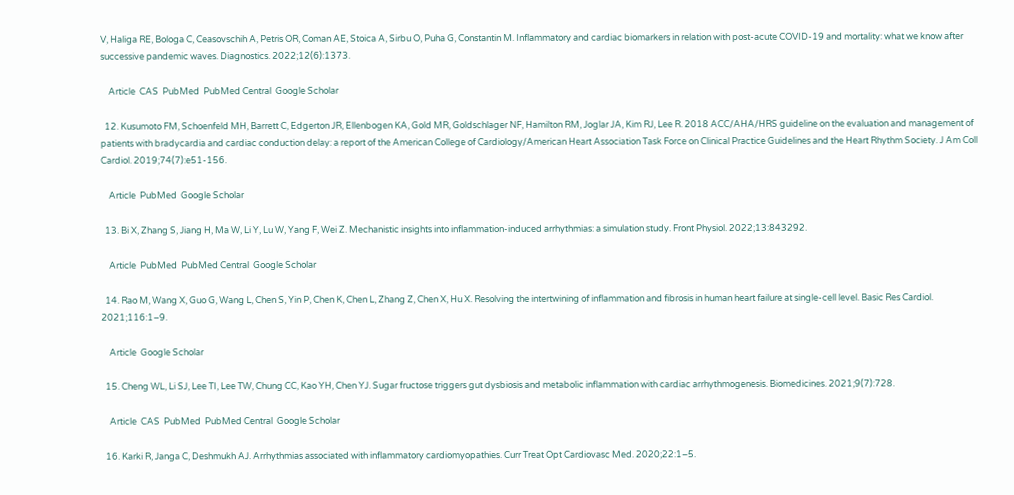V, Haliga RE, Bologa C, Ceasovschih A, Petris OR, Coman AE, Stoica A, Sirbu O, Puha G, Constantin M. Inflammatory and cardiac biomarkers in relation with post-acute COVID-19 and mortality: what we know after successive pandemic waves. Diagnostics. 2022;12(6):1373.

    Article  CAS  PubMed  PubMed Central  Google Scholar

  12. Kusumoto FM, Schoenfeld MH, Barrett C, Edgerton JR, Ellenbogen KA, Gold MR, Goldschlager NF, Hamilton RM, Joglar JA, Kim RJ, Lee R. 2018 ACC/AHA/HRS guideline on the evaluation and management of patients with bradycardia and cardiac conduction delay: a report of the American College of Cardiology/American Heart Association Task Force on Clinical Practice Guidelines and the Heart Rhythm Society. J Am Coll Cardiol. 2019;74(7):e51-156.

    Article  PubMed  Google Scholar

  13. Bi X, Zhang S, Jiang H, Ma W, Li Y, Lu W, Yang F, Wei Z. Mechanistic insights into inflammation-induced arrhythmias: a simulation study. Front Physiol. 2022;13:843292.

    Article  PubMed  PubMed Central  Google Scholar

  14. Rao M, Wang X, Guo G, Wang L, Chen S, Yin P, Chen K, Chen L, Zhang Z, Chen X, Hu X. Resolving the intertwining of inflammation and fibrosis in human heart failure at single-cell level. Basic Res Cardiol. 2021;116:1–9.

    Article  Google Scholar

  15. Cheng WL, Li SJ, Lee TI, Lee TW, Chung CC, Kao YH, Chen YJ. Sugar fructose triggers gut dysbiosis and metabolic inflammation with cardiac arrhythmogenesis. Biomedicines. 2021;9(7):728.

    Article  CAS  PubMed  PubMed Central  Google Scholar

  16. Karki R, Janga C, Deshmukh AJ. Arrhythmias associated with inflammatory cardiomyopathies. Curr Treat Opt Cardiovasc Med. 2020;22:1–5.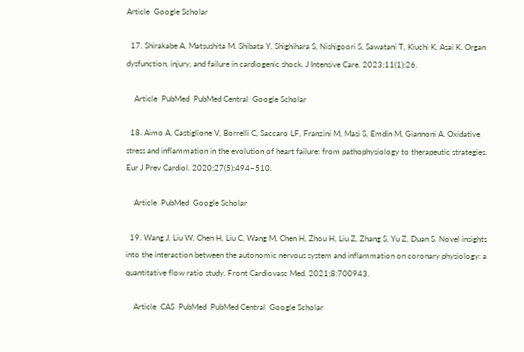Article  Google Scholar

  17. Shirakabe A, Matsushita M, Shibata Y, Shighihara S, Nishigoori S, Sawatani T, Kiuchi K, Asai K. Organ dysfunction, injury, and failure in cardiogenic shock. J Intensive Care. 2023;11(1):26.

    Article  PubMed  PubMed Central  Google Scholar

  18. Aimo A, Castiglione V, Borrelli C, Saccaro LF, Franzini M, Masi S, Emdin M, Giannoni A. Oxidative stress and inflammation in the evolution of heart failure: from pathophysiology to therapeutic strategies. Eur J Prev Cardiol. 2020;27(5):494–510.

    Article  PubMed  Google Scholar

  19. Wang J, Liu W, Chen H, Liu C, Wang M, Chen H, Zhou H, Liu Z, Zhang S, Yu Z, Duan S. Novel insights into the interaction between the autonomic nervous system and inflammation on coronary physiology: a quantitative flow ratio study. Front Cardiovasc Med. 2021;8:700943.

    Article  CAS  PubMed  PubMed Central  Google Scholar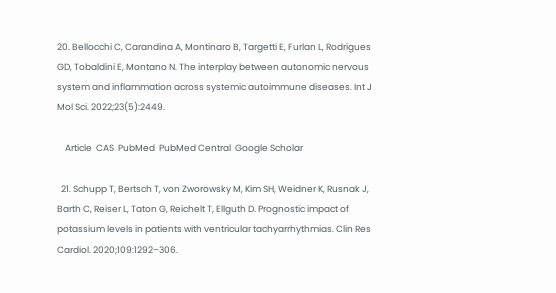20. Bellocchi C, Carandina A, Montinaro B, Targetti E, Furlan L, Rodrigues GD, Tobaldini E, Montano N. The interplay between autonomic nervous system and inflammation across systemic autoimmune diseases. Int J Mol Sci. 2022;23(5):2449.

    Article  CAS  PubMed  PubMed Central  Google Scholar

  21. Schupp T, Bertsch T, von Zworowsky M, Kim SH, Weidner K, Rusnak J, Barth C, Reiser L, Taton G, Reichelt T, Ellguth D. Prognostic impact of potassium levels in patients with ventricular tachyarrhythmias. Clin Res Cardiol. 2020;109:1292–306.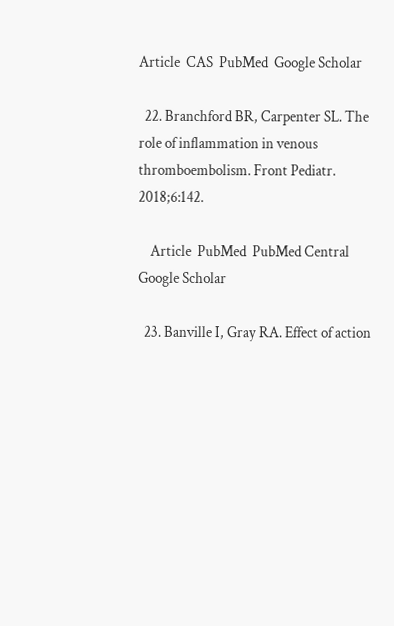Article  CAS  PubMed  Google Scholar

  22. Branchford BR, Carpenter SL. The role of inflammation in venous thromboembolism. Front Pediatr. 2018;6:142.

    Article  PubMed  PubMed Central  Google Scholar

  23. Banville I, Gray RA. Effect of action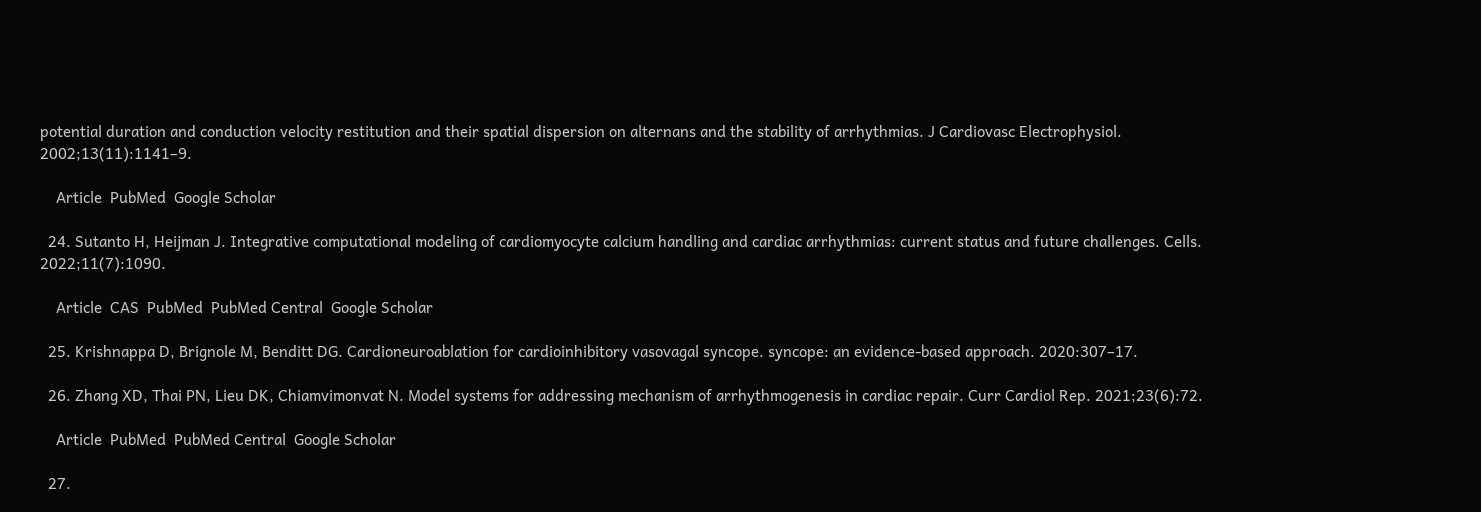potential duration and conduction velocity restitution and their spatial dispersion on alternans and the stability of arrhythmias. J Cardiovasc Electrophysiol. 2002;13(11):1141–9.

    Article  PubMed  Google Scholar

  24. Sutanto H, Heijman J. Integrative computational modeling of cardiomyocyte calcium handling and cardiac arrhythmias: current status and future challenges. Cells. 2022;11(7):1090.

    Article  CAS  PubMed  PubMed Central  Google Scholar

  25. Krishnappa D, Brignole M, Benditt DG. Cardioneuroablation for cardioinhibitory vasovagal syncope. syncope: an evidence-based approach. 2020:307–17.

  26. Zhang XD, Thai PN, Lieu DK, Chiamvimonvat N. Model systems for addressing mechanism of arrhythmogenesis in cardiac repair. Curr Cardiol Rep. 2021;23(6):72.

    Article  PubMed  PubMed Central  Google Scholar

  27.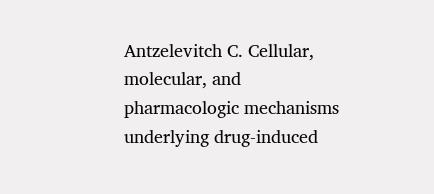Antzelevitch C. Cellular, molecular, and pharmacologic mechanisms underlying drug-induced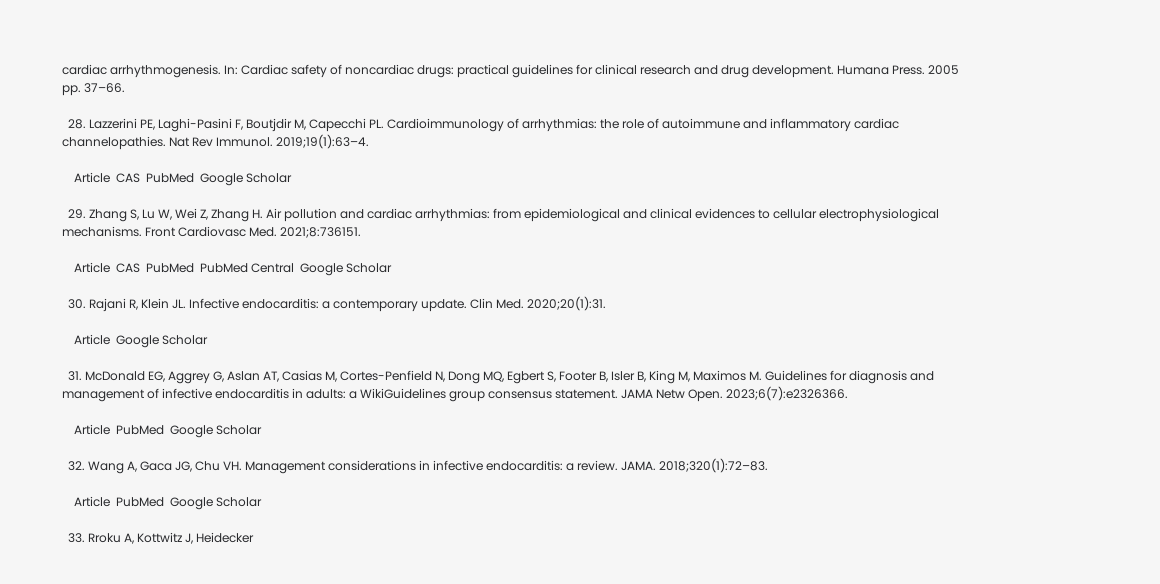cardiac arrhythmogenesis. In: Cardiac safety of noncardiac drugs: practical guidelines for clinical research and drug development. Humana Press. 2005 pp. 37–66.

  28. Lazzerini PE, Laghi-Pasini F, Boutjdir M, Capecchi PL. Cardioimmunology of arrhythmias: the role of autoimmune and inflammatory cardiac channelopathies. Nat Rev Immunol. 2019;19(1):63–4.

    Article  CAS  PubMed  Google Scholar

  29. Zhang S, Lu W, Wei Z, Zhang H. Air pollution and cardiac arrhythmias: from epidemiological and clinical evidences to cellular electrophysiological mechanisms. Front Cardiovasc Med. 2021;8:736151.

    Article  CAS  PubMed  PubMed Central  Google Scholar

  30. Rajani R, Klein JL. Infective endocarditis: a contemporary update. Clin Med. 2020;20(1):31.

    Article  Google Scholar

  31. McDonald EG, Aggrey G, Aslan AT, Casias M, Cortes-Penfield N, Dong MQ, Egbert S, Footer B, Isler B, King M, Maximos M. Guidelines for diagnosis and management of infective endocarditis in adults: a WikiGuidelines group consensus statement. JAMA Netw Open. 2023;6(7):e2326366.

    Article  PubMed  Google Scholar

  32. Wang A, Gaca JG, Chu VH. Management considerations in infective endocarditis: a review. JAMA. 2018;320(1):72–83.

    Article  PubMed  Google Scholar

  33. Rroku A, Kottwitz J, Heidecker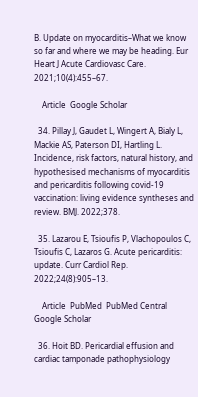B. Update on myocarditis–What we know so far and where we may be heading. Eur Heart J Acute Cardiovasc Care. 2021;10(4):455–67.

    Article  Google Scholar

  34. Pillay J, Gaudet L, Wingert A, Bialy L, Mackie AS, Paterson DI, Hartling L. Incidence, risk factors, natural history, and hypothesised mechanisms of myocarditis and pericarditis following covid-19 vaccination: living evidence syntheses and review. BMJ. 2022;378.

  35. Lazarou E, Tsioufis P, Vlachopoulos C, Tsioufis C, Lazaros G. Acute pericarditis: update. Curr Cardiol Rep. 2022;24(8):905–13.

    Article  PubMed  PubMed Central  Google Scholar

  36. Hoit BD. Pericardial effusion and cardiac tamponade pathophysiology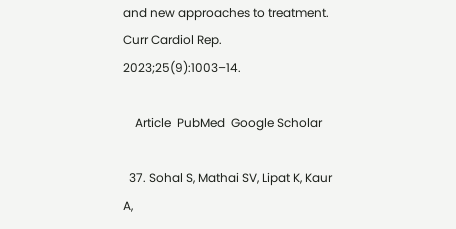and new approaches to treatment. Curr Cardiol Rep. 2023;25(9):1003–14.

    Article  PubMed  Google Scholar

  37. Sohal S, Mathai SV, Lipat K, Kaur A,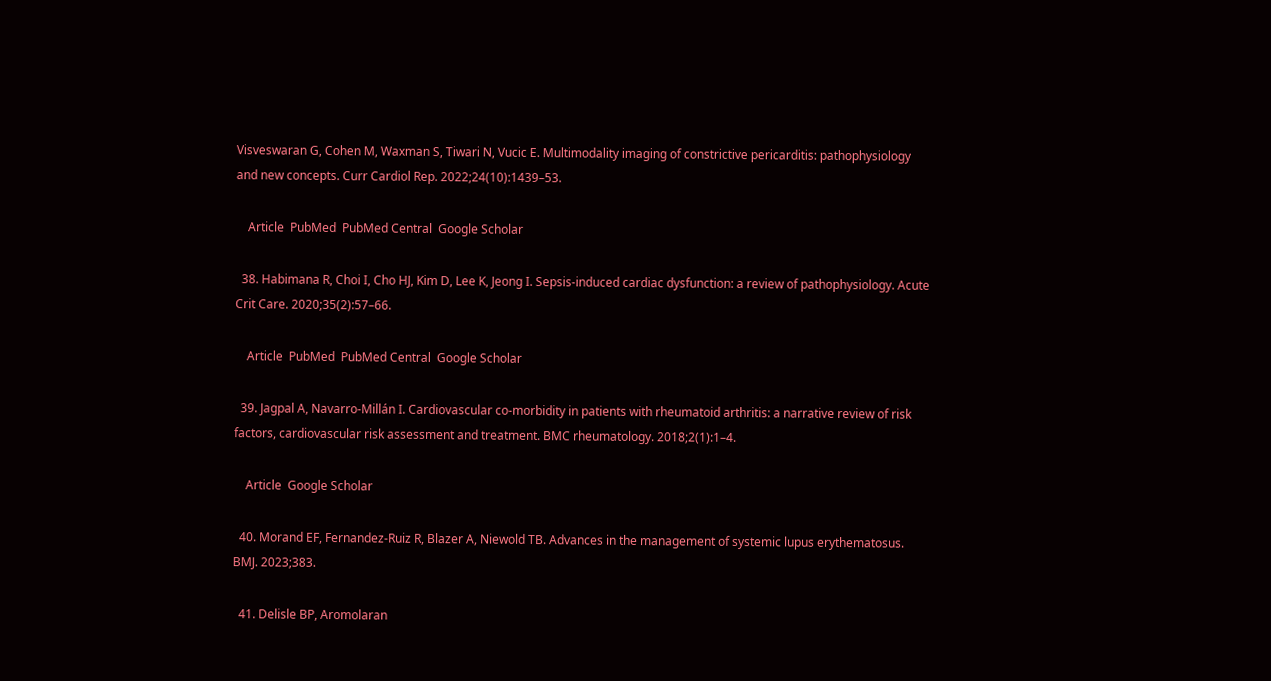Visveswaran G, Cohen M, Waxman S, Tiwari N, Vucic E. Multimodality imaging of constrictive pericarditis: pathophysiology and new concepts. Curr Cardiol Rep. 2022;24(10):1439–53.

    Article  PubMed  PubMed Central  Google Scholar

  38. Habimana R, Choi I, Cho HJ, Kim D, Lee K, Jeong I. Sepsis-induced cardiac dysfunction: a review of pathophysiology. Acute Crit Care. 2020;35(2):57–66.

    Article  PubMed  PubMed Central  Google Scholar

  39. Jagpal A, Navarro-Millán I. Cardiovascular co-morbidity in patients with rheumatoid arthritis: a narrative review of risk factors, cardiovascular risk assessment and treatment. BMC rheumatology. 2018;2(1):1–4.

    Article  Google Scholar

  40. Morand EF, Fernandez-Ruiz R, Blazer A, Niewold TB. Advances in the management of systemic lupus erythematosus. BMJ. 2023;383.

  41. Delisle BP, Aromolaran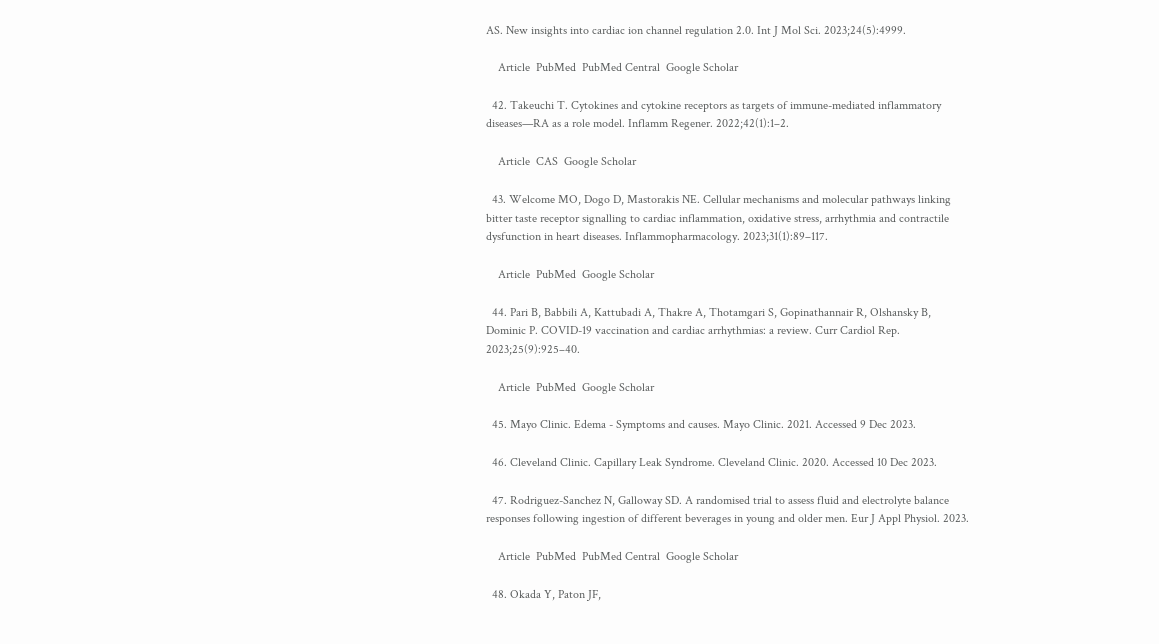AS. New insights into cardiac ion channel regulation 2.0. Int J Mol Sci. 2023;24(5):4999.

    Article  PubMed  PubMed Central  Google Scholar

  42. Takeuchi T. Cytokines and cytokine receptors as targets of immune-mediated inflammatory diseases—RA as a role model. Inflamm Regener. 2022;42(1):1–2.

    Article  CAS  Google Scholar

  43. Welcome MO, Dogo D, Mastorakis NE. Cellular mechanisms and molecular pathways linking bitter taste receptor signalling to cardiac inflammation, oxidative stress, arrhythmia and contractile dysfunction in heart diseases. Inflammopharmacology. 2023;31(1):89–117.

    Article  PubMed  Google Scholar

  44. Pari B, Babbili A, Kattubadi A, Thakre A, Thotamgari S, Gopinathannair R, Olshansky B, Dominic P. COVID-19 vaccination and cardiac arrhythmias: a review. Curr Cardiol Rep. 2023;25(9):925–40.

    Article  PubMed  Google Scholar

  45. Mayo Clinic. Edema - Symptoms and causes. Mayo Clinic. 2021. Accessed 9 Dec 2023.

  46. Cleveland Clinic. Capillary Leak Syndrome. Cleveland Clinic. 2020. Accessed 10 Dec 2023.

  47. Rodriguez-Sanchez N, Galloway SD. A randomised trial to assess fluid and electrolyte balance responses following ingestion of different beverages in young and older men. Eur J Appl Physiol. 2023.

    Article  PubMed  PubMed Central  Google Scholar

  48. Okada Y, Paton JF,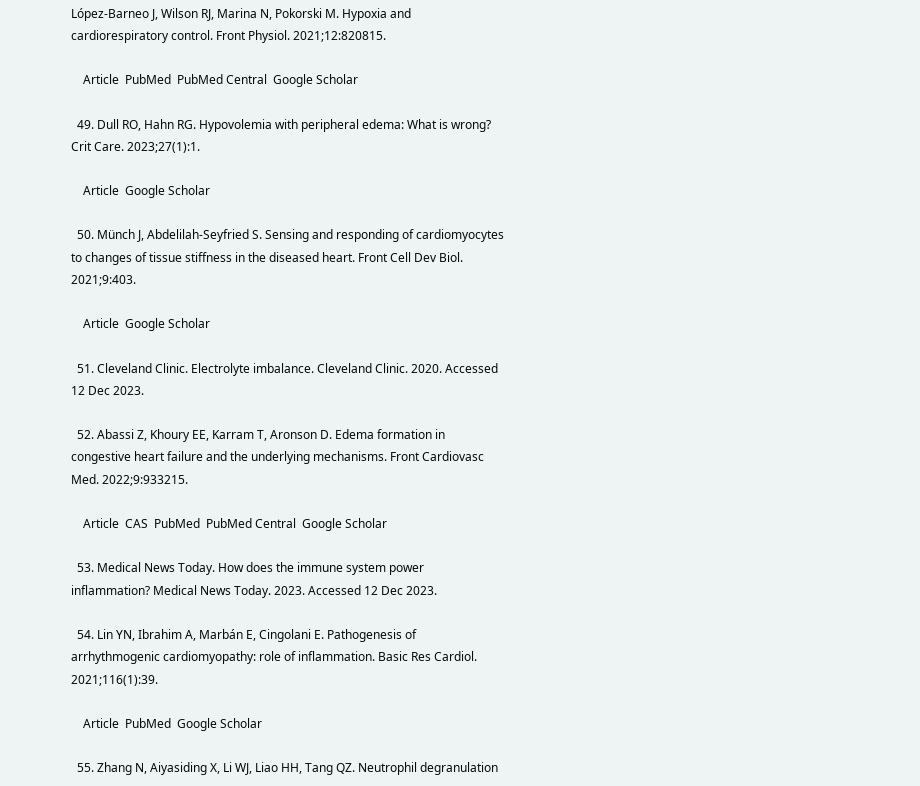López-Barneo J, Wilson RJ, Marina N, Pokorski M. Hypoxia and cardiorespiratory control. Front Physiol. 2021;12:820815.

    Article  PubMed  PubMed Central  Google Scholar

  49. Dull RO, Hahn RG. Hypovolemia with peripheral edema: What is wrong? Crit Care. 2023;27(1):1.

    Article  Google Scholar

  50. Münch J, Abdelilah-Seyfried S. Sensing and responding of cardiomyocytes to changes of tissue stiffness in the diseased heart. Front Cell Dev Biol. 2021;9:403.

    Article  Google Scholar

  51. Cleveland Clinic. Electrolyte imbalance. Cleveland Clinic. 2020. Accessed 12 Dec 2023.

  52. Abassi Z, Khoury EE, Karram T, Aronson D. Edema formation in congestive heart failure and the underlying mechanisms. Front Cardiovasc Med. 2022;9:933215.

    Article  CAS  PubMed  PubMed Central  Google Scholar

  53. Medical News Today. How does the immune system power inflammation? Medical News Today. 2023. Accessed 12 Dec 2023.

  54. Lin YN, Ibrahim A, Marbán E, Cingolani E. Pathogenesis of arrhythmogenic cardiomyopathy: role of inflammation. Basic Res Cardiol. 2021;116(1):39.

    Article  PubMed  Google Scholar

  55. Zhang N, Aiyasiding X, Li WJ, Liao HH, Tang QZ. Neutrophil degranulation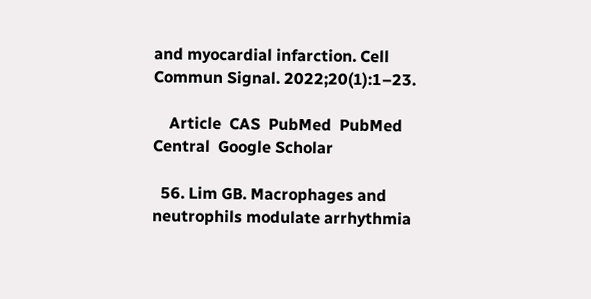and myocardial infarction. Cell Commun Signal. 2022;20(1):1–23.

    Article  CAS  PubMed  PubMed Central  Google Scholar

  56. Lim GB. Macrophages and neutrophils modulate arrhythmia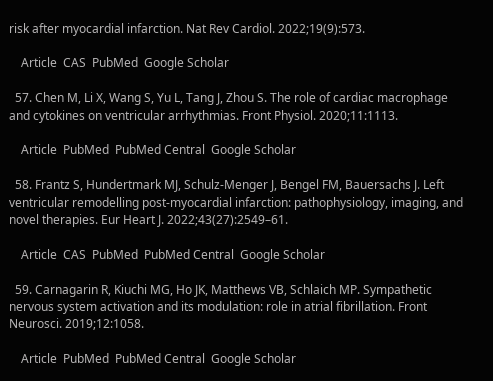risk after myocardial infarction. Nat Rev Cardiol. 2022;19(9):573.

    Article  CAS  PubMed  Google Scholar

  57. Chen M, Li X, Wang S, Yu L, Tang J, Zhou S. The role of cardiac macrophage and cytokines on ventricular arrhythmias. Front Physiol. 2020;11:1113.

    Article  PubMed  PubMed Central  Google Scholar

  58. Frantz S, Hundertmark MJ, Schulz-Menger J, Bengel FM, Bauersachs J. Left ventricular remodelling post-myocardial infarction: pathophysiology, imaging, and novel therapies. Eur Heart J. 2022;43(27):2549–61.

    Article  CAS  PubMed  PubMed Central  Google Scholar

  59. Carnagarin R, Kiuchi MG, Ho JK, Matthews VB, Schlaich MP. Sympathetic nervous system activation and its modulation: role in atrial fibrillation. Front Neurosci. 2019;12:1058.

    Article  PubMed  PubMed Central  Google Scholar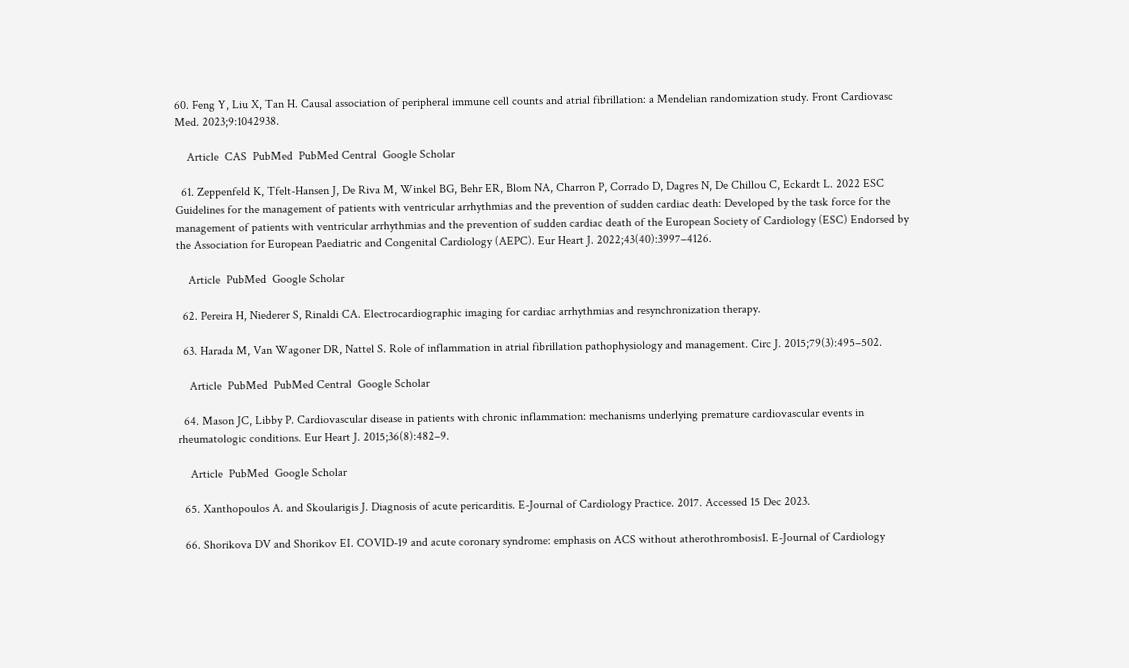60. Feng Y, Liu X, Tan H. Causal association of peripheral immune cell counts and atrial fibrillation: a Mendelian randomization study. Front Cardiovasc Med. 2023;9:1042938.

    Article  CAS  PubMed  PubMed Central  Google Scholar

  61. Zeppenfeld K, Tfelt-Hansen J, De Riva M, Winkel BG, Behr ER, Blom NA, Charron P, Corrado D, Dagres N, De Chillou C, Eckardt L. 2022 ESC Guidelines for the management of patients with ventricular arrhythmias and the prevention of sudden cardiac death: Developed by the task force for the management of patients with ventricular arrhythmias and the prevention of sudden cardiac death of the European Society of Cardiology (ESC) Endorsed by the Association for European Paediatric and Congenital Cardiology (AEPC). Eur Heart J. 2022;43(40):3997–4126.

    Article  PubMed  Google Scholar

  62. Pereira H, Niederer S, Rinaldi CA. Electrocardiographic imaging for cardiac arrhythmias and resynchronization therapy.

  63. Harada M, Van Wagoner DR, Nattel S. Role of inflammation in atrial fibrillation pathophysiology and management. Circ J. 2015;79(3):495–502.

    Article  PubMed  PubMed Central  Google Scholar

  64. Mason JC, Libby P. Cardiovascular disease in patients with chronic inflammation: mechanisms underlying premature cardiovascular events in rheumatologic conditions. Eur Heart J. 2015;36(8):482–9.

    Article  PubMed  Google Scholar

  65. Xanthopoulos A. and Skoularigis J. Diagnosis of acute pericarditis. E-Journal of Cardiology Practice. 2017. Accessed 15 Dec 2023.

  66. Shorikova DV and Shorikov EI. COVID-19 and acute coronary syndrome: emphasis on ACS without atherothrombosis1. E-Journal of Cardiology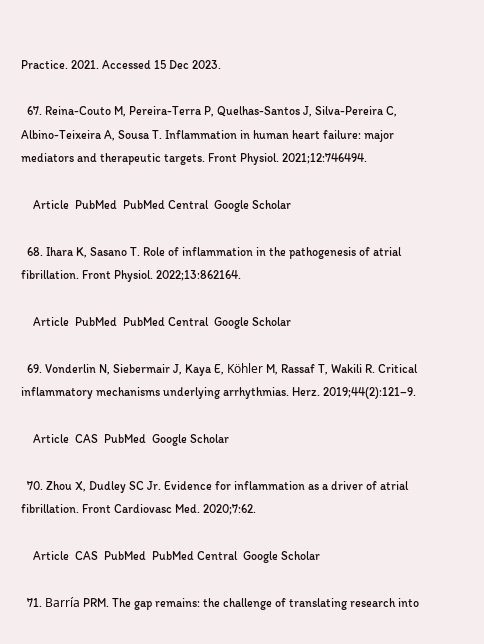Practice. 2021. Accessed 15 Dec 2023.

  67. Reina-Couto M, Pereira-Terra P, Quelhas-Santos J, Silva-Pereira C, Albino-Teixeira A, Sousa T. Inflammation in human heart failure: major mediators and therapeutic targets. Front Physiol. 2021;12:746494.

    Article  PubMed  PubMed Central  Google Scholar

  68. Ihara K, Sasano T. Role of inflammation in the pathogenesis of atrial fibrillation. Front Physiol. 2022;13:862164.

    Article  PubMed  PubMed Central  Google Scholar

  69. Vonderlin N, Siebermair J, Kaya E, Köhler M, Rassaf T, Wakili R. Critical inflammatory mechanisms underlying arrhythmias. Herz. 2019;44(2):121–9.

    Article  CAS  PubMed  Google Scholar

  70. Zhou X, Dudley SC Jr. Evidence for inflammation as a driver of atrial fibrillation. Front Cardiovasc Med. 2020;7:62.

    Article  CAS  PubMed  PubMed Central  Google Scholar

  71. Barría PRM. The gap remains: the challenge of translating research into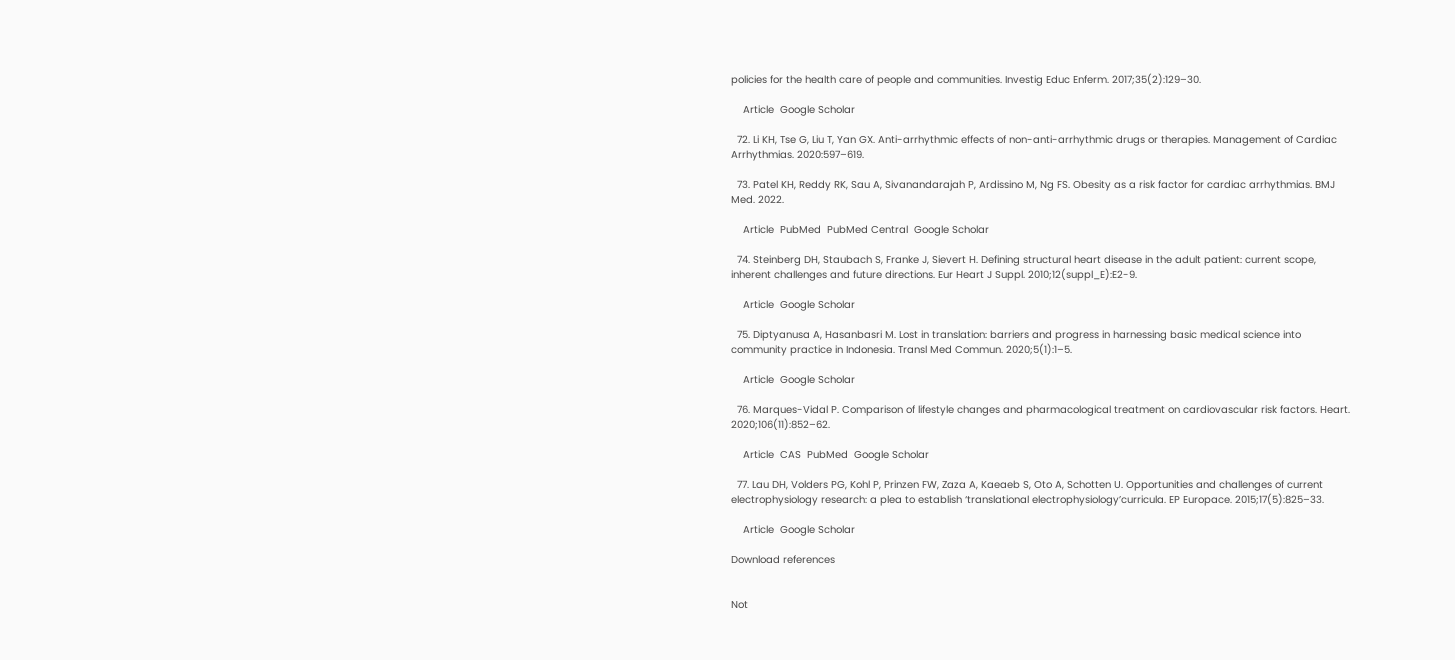policies for the health care of people and communities. Investig Educ Enferm. 2017;35(2):129–30.

    Article  Google Scholar

  72. Li KH, Tse G, Liu T, Yan GX. Anti-arrhythmic effects of non-anti-arrhythmic drugs or therapies. Management of Cardiac Arrhythmias. 2020:597–619.

  73. Patel KH, Reddy RK, Sau A, Sivanandarajah P, Ardissino M, Ng FS. Obesity as a risk factor for cardiac arrhythmias. BMJ Med. 2022.

    Article  PubMed  PubMed Central  Google Scholar

  74. Steinberg DH, Staubach S, Franke J, Sievert H. Defining structural heart disease in the adult patient: current scope, inherent challenges and future directions. Eur Heart J Suppl. 2010;12(suppl_E):E2-9.

    Article  Google Scholar

  75. Diptyanusa A, Hasanbasri M. Lost in translation: barriers and progress in harnessing basic medical science into community practice in Indonesia. Transl Med Commun. 2020;5(1):1–5.

    Article  Google Scholar

  76. Marques-Vidal P. Comparison of lifestyle changes and pharmacological treatment on cardiovascular risk factors. Heart. 2020;106(11):852–62.

    Article  CAS  PubMed  Google Scholar

  77. Lau DH, Volders PG, Kohl P, Prinzen FW, Zaza A, Kaeaeb S, Oto A, Schotten U. Opportunities and challenges of current electrophysiology research: a plea to establish ‘translational electrophysiology’curricula. EP Europace. 2015;17(5):825–33.

    Article  Google Scholar

Download references


Not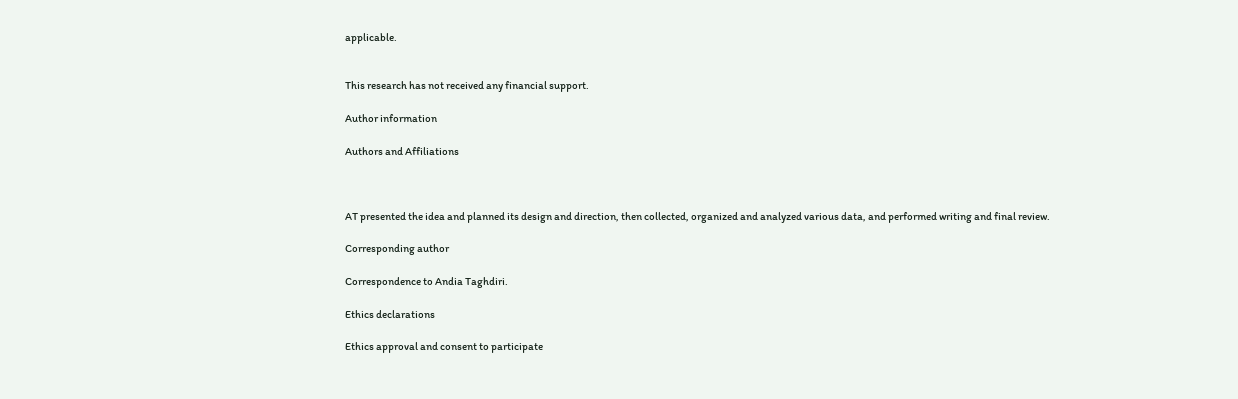applicable.


This research has not received any financial support.

Author information

Authors and Affiliations



AT presented the idea and planned its design and direction, then collected, organized and analyzed various data, and performed writing and final review.

Corresponding author

Correspondence to Andia Taghdiri.

Ethics declarations

Ethics approval and consent to participate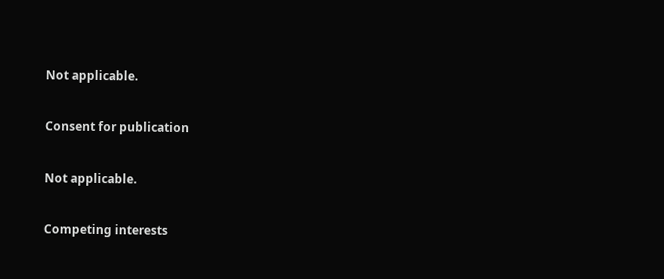Not applicable.

Consent for publication

Not applicable.

Competing interests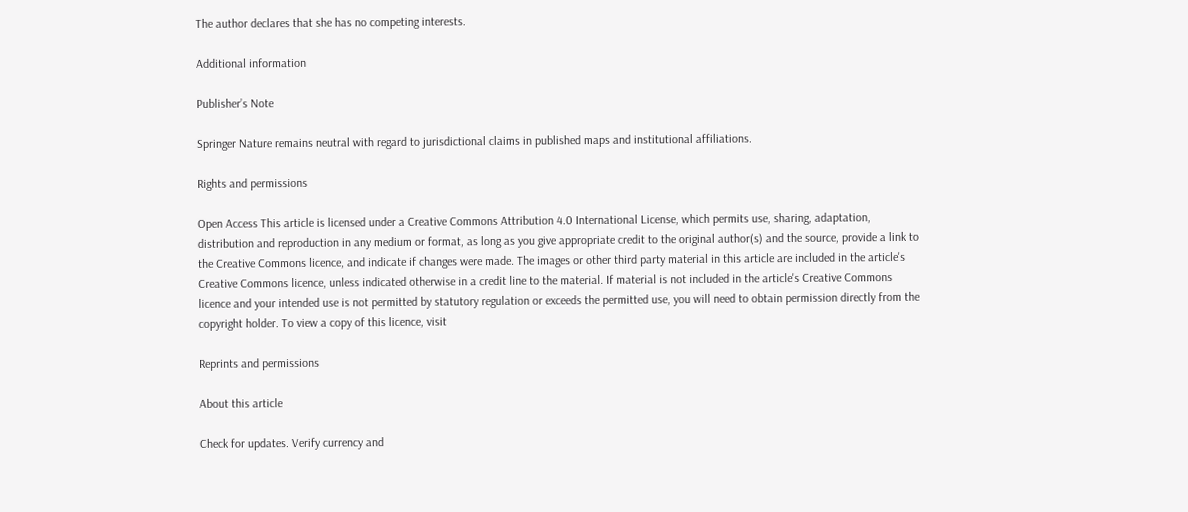The author declares that she has no competing interests.

Additional information

Publisher’s Note

Springer Nature remains neutral with regard to jurisdictional claims in published maps and institutional affiliations.

Rights and permissions

Open Access This article is licensed under a Creative Commons Attribution 4.0 International License, which permits use, sharing, adaptation, distribution and reproduction in any medium or format, as long as you give appropriate credit to the original author(s) and the source, provide a link to the Creative Commons licence, and indicate if changes were made. The images or other third party material in this article are included in the article's Creative Commons licence, unless indicated otherwise in a credit line to the material. If material is not included in the article's Creative Commons licence and your intended use is not permitted by statutory regulation or exceeds the permitted use, you will need to obtain permission directly from the copyright holder. To view a copy of this licence, visit

Reprints and permissions

About this article

Check for updates. Verify currency and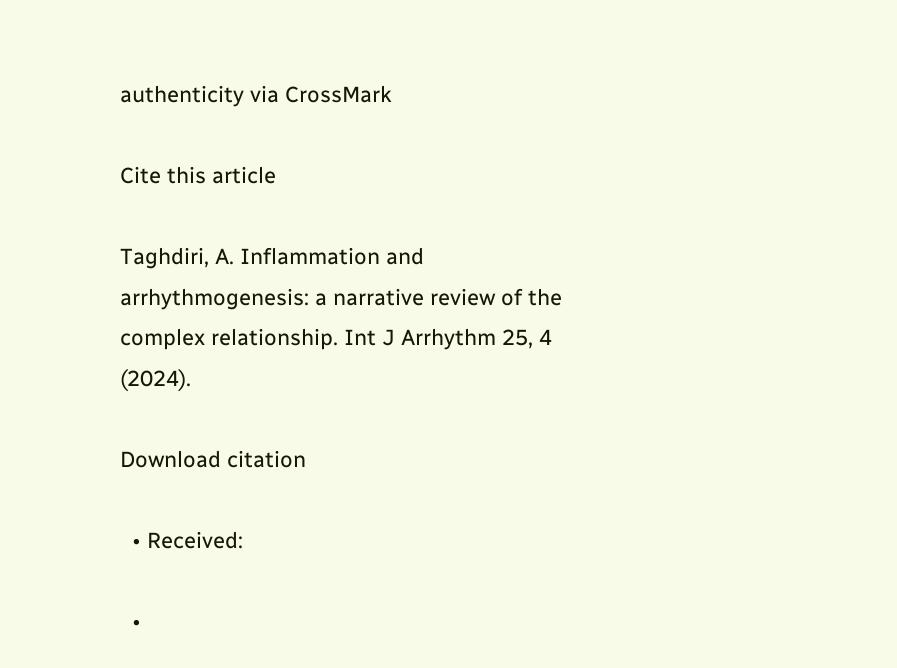authenticity via CrossMark

Cite this article

Taghdiri, A. Inflammation and arrhythmogenesis: a narrative review of the complex relationship. Int J Arrhythm 25, 4 (2024).

Download citation

  • Received:

  •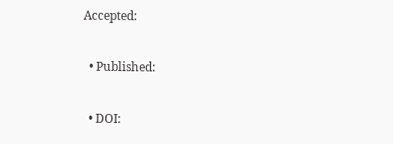Accepted:

  • Published:

  • DOI: